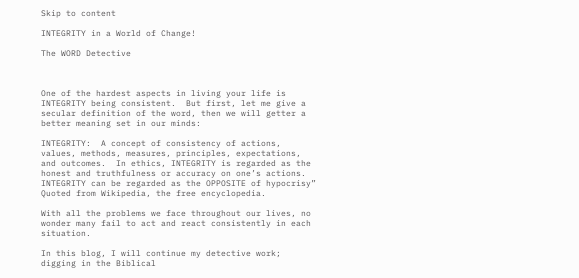Skip to content

INTEGRITY in a World of Change!

The WORD Detective



One of the hardest aspects in living your life is INTEGRITY being consistent.  But first, let me give a secular definition of the word, then we will getter a better meaning set in our minds:

INTEGRITY:  A concept of consistency of actions, values, methods, measures, principles, expectations, and outcomes.  In ethics, INTEGRITY is regarded as the honest and truthfulness or accuracy on one’s actions.  INTEGRITY can be regarded as the OPPOSITE of hypocrisy”  Quoted from Wikipedia, the free encyclopedia.

With all the problems we face throughout our lives, no wonder many fail to act and react consistently in each situation.

In this blog, I will continue my detective work; digging in the Biblical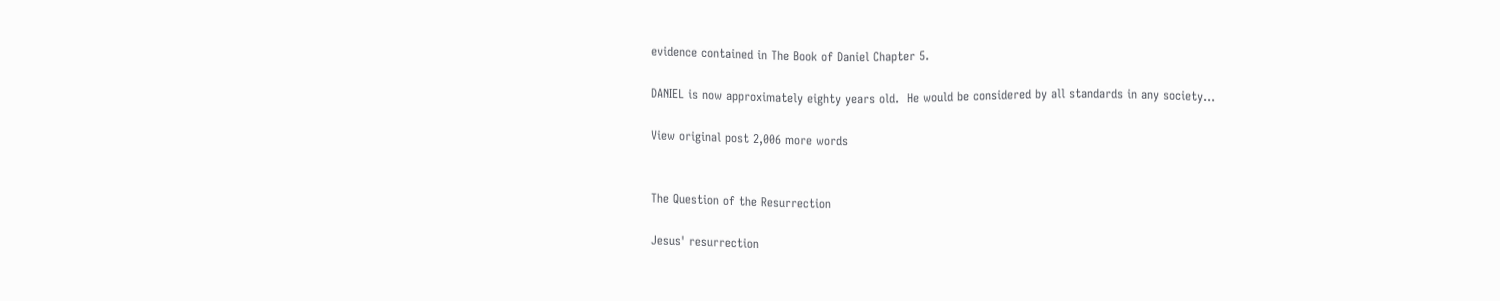evidence contained in The Book of Daniel Chapter 5.

DANIEL is now approximately eighty years old.  He would be considered by all standards in any society…

View original post 2,006 more words


The Question of the Resurrection

Jesus' resurrection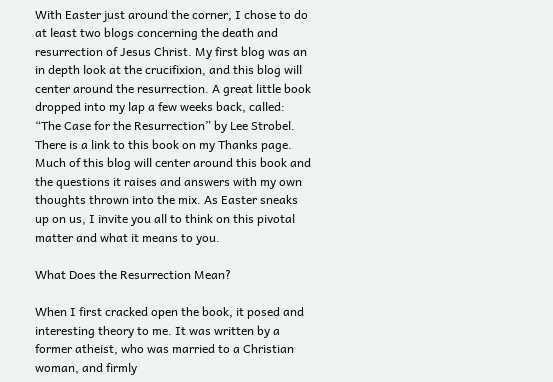With Easter just around the corner, I chose to do at least two blogs concerning the death and resurrection of Jesus Christ. My first blog was an in depth look at the crucifixion, and this blog will center around the resurrection. A great little book dropped into my lap a few weeks back, called: “The Case for the Resurrection” by Lee Strobel. There is a link to this book on my Thanks page. Much of this blog will center around this book and the questions it raises and answers with my own thoughts thrown into the mix. As Easter sneaks up on us, I invite you all to think on this pivotal matter and what it means to you.

What Does the Resurrection Mean?

When I first cracked open the book, it posed and interesting theory to me. It was written by a former atheist, who was married to a Christian woman, and firmly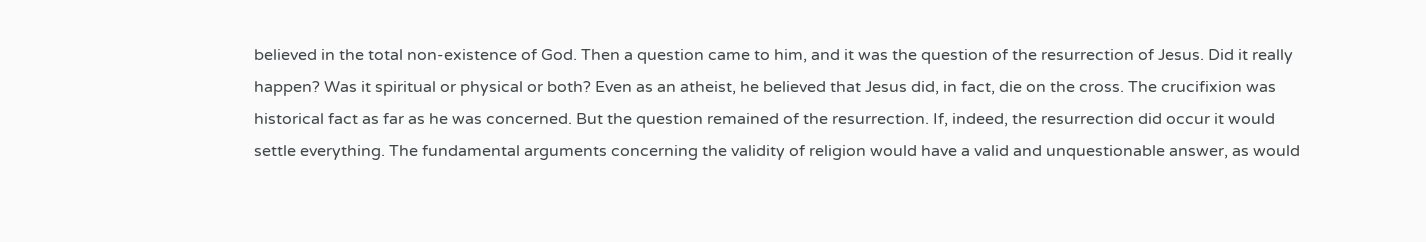believed in the total non-existence of God. Then a question came to him, and it was the question of the resurrection of Jesus. Did it really happen? Was it spiritual or physical or both? Even as an atheist, he believed that Jesus did, in fact, die on the cross. The crucifixion was historical fact as far as he was concerned. But the question remained of the resurrection. If, indeed, the resurrection did occur it would settle everything. The fundamental arguments concerning the validity of religion would have a valid and unquestionable answer, as would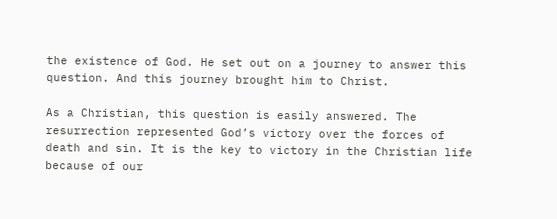the existence of God. He set out on a journey to answer this question. And this journey brought him to Christ.

As a Christian, this question is easily answered. The resurrection represented God’s victory over the forces of death and sin. It is the key to victory in the Christian life because of our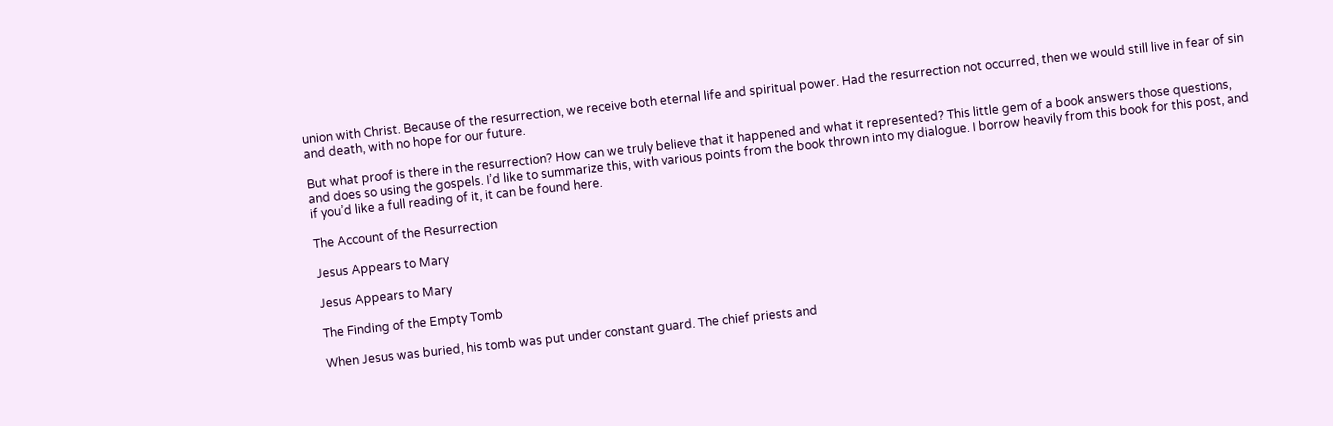union with Christ. Because of the resurrection, we receive both eternal life and spiritual power. Had the resurrection not occurred, then we would still live in fear of sin and death, with no hope for our future.

But what proof is there in the resurrection? How can we truly believe that it happened and what it represented? This little gem of a book answers those questions, and does so using the gospels. I’d like to summarize this, with various points from the book thrown into my dialogue. I borrow heavily from this book for this post, and if you’d like a full reading of it, it can be found here.

The Account of the Resurrection

Jesus Appears to Mary

Jesus Appears to Mary

The Finding of the Empty Tomb

When Jesus was buried, his tomb was put under constant guard. The chief priests and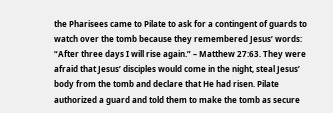the Pharisees came to Pilate to ask for a contingent of guards to watch over the tomb because they remembered Jesus’ words: “After three days I will rise again.” – Matthew 27:63. They were afraid that Jesus’ disciples would come in the night, steal Jesus’ body from the tomb and declare that He had risen. Pilate authorized a guard and told them to make the tomb as secure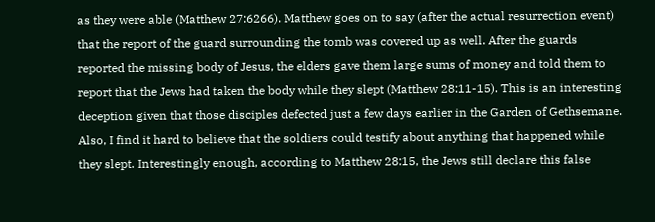as they were able (Matthew 27:6266). Matthew goes on to say (after the actual resurrection event) that the report of the guard surrounding the tomb was covered up as well. After the guards reported the missing body of Jesus, the elders gave them large sums of money and told them to report that the Jews had taken the body while they slept (Matthew 28:11-15). This is an interesting deception given that those disciples defected just a few days earlier in the Garden of Gethsemane. Also, I find it hard to believe that the soldiers could testify about anything that happened while they slept. Interestingly enough, according to Matthew 28:15, the Jews still declare this false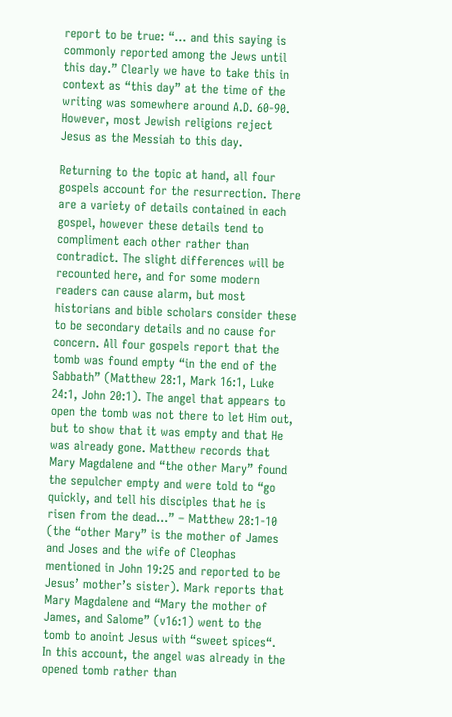report to be true: “… and this saying is commonly reported among the Jews until this day.” Clearly we have to take this in context as “this day” at the time of the writing was somewhere around A.D. 60-90. However, most Jewish religions reject Jesus as the Messiah to this day.

Returning to the topic at hand, all four gospels account for the resurrection. There are a variety of details contained in each gospel, however these details tend to compliment each other rather than contradict. The slight differences will be recounted here, and for some modern readers can cause alarm, but most historians and bible scholars consider these to be secondary details and no cause for concern. All four gospels report that the tomb was found empty “in the end of the Sabbath” (Matthew 28:1, Mark 16:1, Luke 24:1, John 20:1). The angel that appears to open the tomb was not there to let Him out, but to show that it was empty and that He was already gone. Matthew records that Mary Magdalene and “the other Mary” found the sepulcher empty and were told to “go quickly, and tell his disciples that he is risen from the dead…” – Matthew 28:1-10 (the “other Mary” is the mother of James and Joses and the wife of Cleophas mentioned in John 19:25 and reported to be Jesus’ mother’s sister). Mark reports that Mary Magdalene and “Mary the mother of James, and Salome” (v16:1) went to the tomb to anoint Jesus with “sweet spices“. In this account, the angel was already in the opened tomb rather than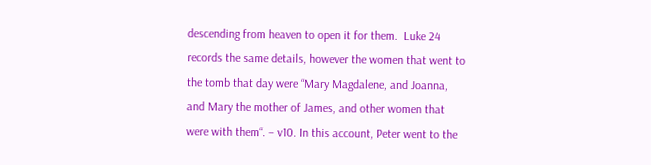descending from heaven to open it for them.  Luke 24 records the same details, however the women that went to the tomb that day were “Mary Magdalene, and Joanna, and Mary the mother of James, and other women that were with them“. – v10. In this account, Peter went to the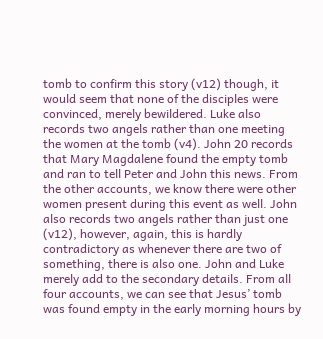tomb to confirm this story (v12) though, it would seem that none of the disciples were convinced, merely bewildered. Luke also records two angels rather than one meeting the women at the tomb (v4). John 20 records that Mary Magdalene found the empty tomb and ran to tell Peter and John this news. From the other accounts, we know there were other women present during this event as well. John also records two angels rather than just one (v12), however, again, this is hardly contradictory as whenever there are two of something, there is also one. John and Luke merely add to the secondary details. From all four accounts, we can see that Jesus’ tomb was found empty in the early morning hours by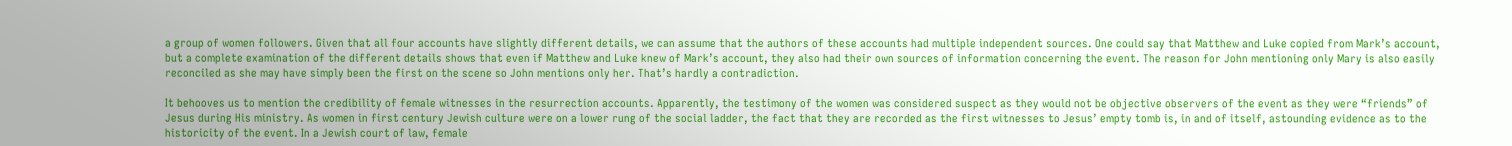a group of women followers. Given that all four accounts have slightly different details, we can assume that the authors of these accounts had multiple independent sources. One could say that Matthew and Luke copied from Mark’s account, but a complete examination of the different details shows that even if Matthew and Luke knew of Mark’s account, they also had their own sources of information concerning the event. The reason for John mentioning only Mary is also easily reconciled as she may have simply been the first on the scene so John mentions only her. That’s hardly a contradiction.

It behooves us to mention the credibility of female witnesses in the resurrection accounts. Apparently, the testimony of the women was considered suspect as they would not be objective observers of the event as they were “friends” of Jesus during His ministry. As women in first century Jewish culture were on a lower rung of the social ladder, the fact that they are recorded as the first witnesses to Jesus’ empty tomb is, in and of itself, astounding evidence as to the historicity of the event. In a Jewish court of law, female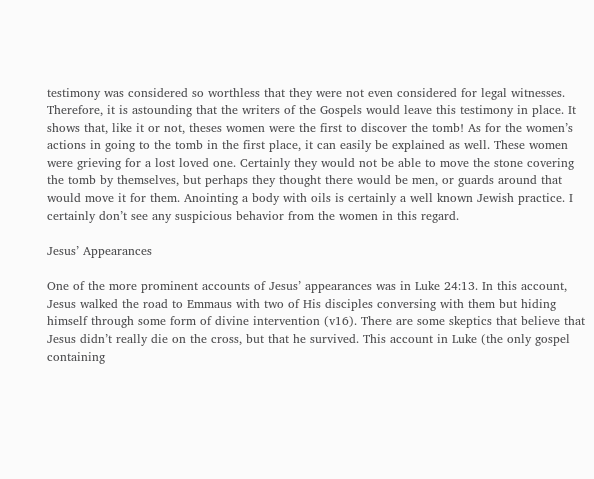testimony was considered so worthless that they were not even considered for legal witnesses. Therefore, it is astounding that the writers of the Gospels would leave this testimony in place. It shows that, like it or not, theses women were the first to discover the tomb! As for the women’s actions in going to the tomb in the first place, it can easily be explained as well. These women were grieving for a lost loved one. Certainly they would not be able to move the stone covering the tomb by themselves, but perhaps they thought there would be men, or guards around that would move it for them. Anointing a body with oils is certainly a well known Jewish practice. I certainly don’t see any suspicious behavior from the women in this regard.

Jesus’ Appearances

One of the more prominent accounts of Jesus’ appearances was in Luke 24:13. In this account, Jesus walked the road to Emmaus with two of His disciples conversing with them but hiding himself through some form of divine intervention (v16). There are some skeptics that believe that Jesus didn’t really die on the cross, but that he survived. This account in Luke (the only gospel containing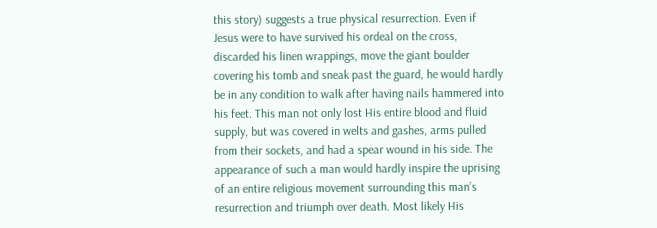this story) suggests a true physical resurrection. Even if Jesus were to have survived his ordeal on the cross, discarded his linen wrappings, move the giant boulder covering his tomb and sneak past the guard, he would hardly be in any condition to walk after having nails hammered into his feet. This man not only lost His entire blood and fluid supply, but was covered in welts and gashes, arms pulled from their sockets, and had a spear wound in his side. The appearance of such a man would hardly inspire the uprising of an entire religious movement surrounding this man’s resurrection and triumph over death. Most likely His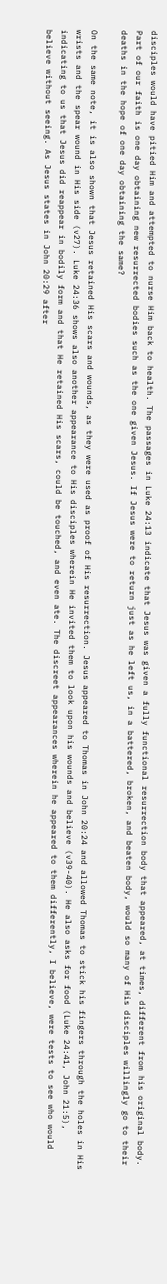disciples would have pitied Him and attempted to nurse Him back to health. The passages in Luke 24:13 indicate that Jesus was given a fully functional resurrection body that appeared, at times, different from his original body. Part of our faith is one day obtaining new resurrected bodies such as the one given Jesus. If Jesus were to return just as he left us, in a battered, broken, and beaten body, would so many of His disciples willingly go to their deaths in the hope of one day obtaining the same?

On the same note, it is also shown that Jesus retained His scars and wounds, as they were used as proof of His resurrection. Jesus appeared to Thomas in John 20:24 and allowed Thomas to stick his fingers through the holes in His wrists and the spear wound in His side (v27). Luke 24:36 shows also another appearance to His disciples wherein He invited them to look upon his wounds and believe (v39-40). He also asks for food (Luke 24:41, John 21:5), indicating to us that Jesus did reappear in bodily form and that He retained His scars, could be touched, and even ate. The discreet appearances wherein he appeared to them differently, I believe, were tests to see who would believe without seeing. As Jesus states in John 20:29 after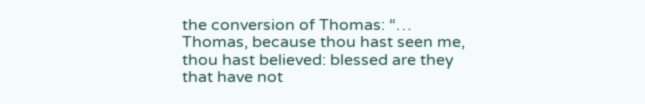the conversion of Thomas: “… Thomas, because thou hast seen me, thou hast believed: blessed are they that have not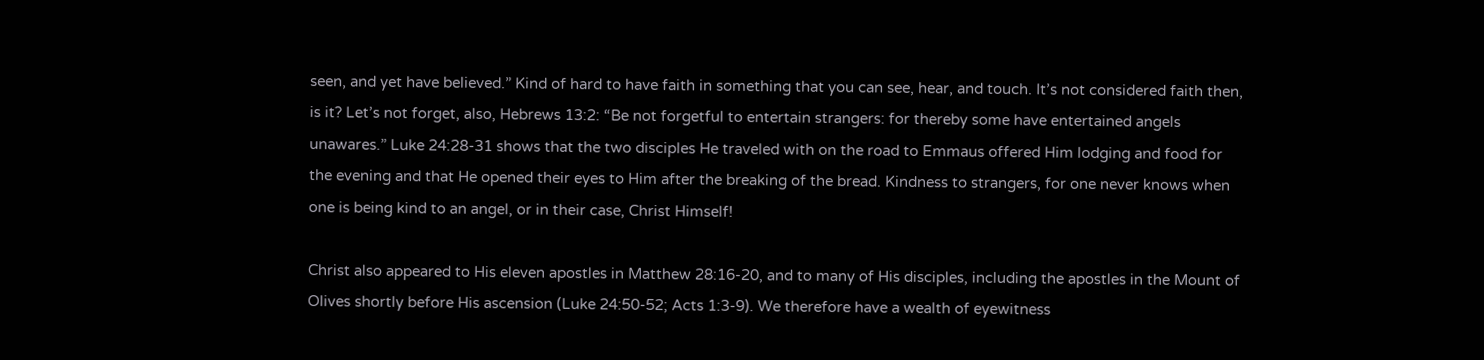seen, and yet have believed.” Kind of hard to have faith in something that you can see, hear, and touch. It’s not considered faith then, is it? Let’s not forget, also, Hebrews 13:2: “Be not forgetful to entertain strangers: for thereby some have entertained angels unawares.” Luke 24:28-31 shows that the two disciples He traveled with on the road to Emmaus offered Him lodging and food for the evening and that He opened their eyes to Him after the breaking of the bread. Kindness to strangers, for one never knows when one is being kind to an angel, or in their case, Christ Himself!

Christ also appeared to His eleven apostles in Matthew 28:16-20, and to many of His disciples, including the apostles in the Mount of Olives shortly before His ascension (Luke 24:50-52; Acts 1:3-9). We therefore have a wealth of eyewitness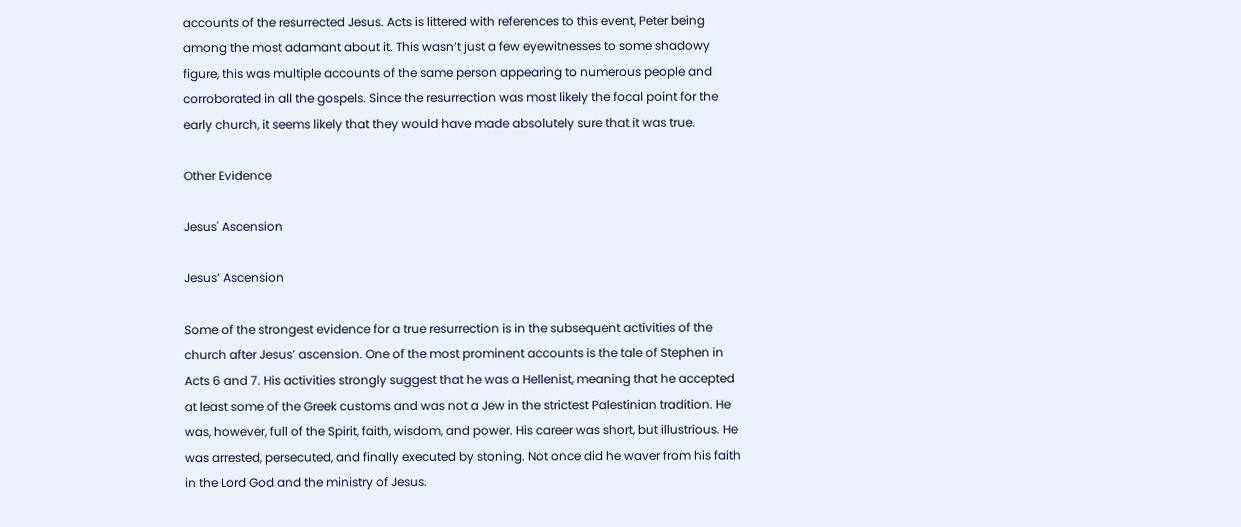accounts of the resurrected Jesus. Acts is littered with references to this event, Peter being among the most adamant about it. This wasn’t just a few eyewitnesses to some shadowy figure, this was multiple accounts of the same person appearing to numerous people and corroborated in all the gospels. Since the resurrection was most likely the focal point for the early church, it seems likely that they would have made absolutely sure that it was true.

Other Evidence

Jesus' Ascension

Jesus’ Ascension

Some of the strongest evidence for a true resurrection is in the subsequent activities of the church after Jesus’ ascension. One of the most prominent accounts is the tale of Stephen in Acts 6 and 7. His activities strongly suggest that he was a Hellenist, meaning that he accepted at least some of the Greek customs and was not a Jew in the strictest Palestinian tradition. He was, however, full of the Spirit, faith, wisdom, and power. His career was short, but illustrious. He was arrested, persecuted, and finally executed by stoning. Not once did he waver from his faith in the Lord God and the ministry of Jesus.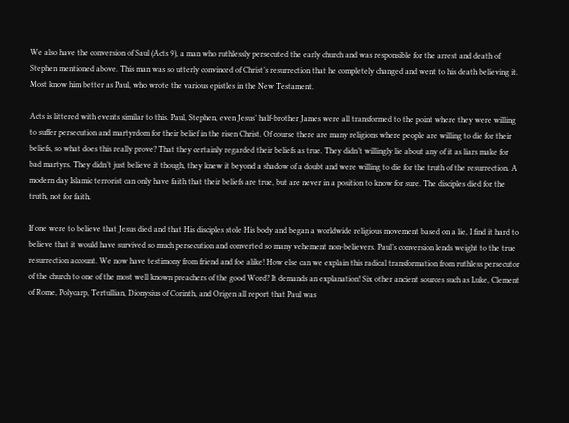We also have the conversion of Saul (Acts 9), a man who ruthlessly persecuted the early church and was responsible for the arrest and death of Stephen mentioned above. This man was so utterly convinced of Christ’s resurrection that he completely changed and went to his death believing it. Most know him better as Paul, who wrote the various epistles in the New Testament.

Acts is littered with events similar to this. Paul, Stephen, even Jesus’ half-brother James were all transformed to the point where they were willing to suffer persecution and martyrdom for their belief in the risen Christ. Of course there are many religions where people are willing to die for their beliefs, so what does this really prove? That they certainly regarded their beliefs as true. They didn’t willingly lie about any of it as liars make for bad martyrs. They didn’t just believe it though, they knew it beyond a shadow of a doubt and were willing to die for the truth of the resurrection. A modern day Islamic terrorist can only have faith that their beliefs are true, but are never in a position to know for sure. The disciples died for the truth, not for faith.

If one were to believe that Jesus died and that His disciples stole His body and began a worldwide religious movement based on a lie, I find it hard to believe that it would have survived so much persecution and converted so many vehement non-believers. Paul’s conversion lends weight to the true resurrection account. We now have testimony from friend and foe alike! How else can we explain this radical transformation from ruthless persecutor of the church to one of the most well known preachers of the good Word? It demands an explanation! Six other ancient sources such as Luke, Clement of Rome, Polycarp, Tertullian, Dionysius of Corinth, and Origen all report that Paul was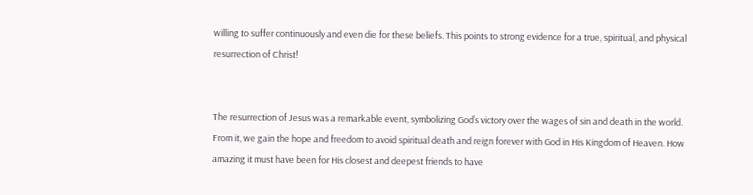willing to suffer continuously and even die for these beliefs. This points to strong evidence for a true, spiritual, and physical resurrection of Christ!


The resurrection of Jesus was a remarkable event, symbolizing God’s victory over the wages of sin and death in the world. From it, we gain the hope and freedom to avoid spiritual death and reign forever with God in His Kingdom of Heaven. How amazing it must have been for His closest and deepest friends to have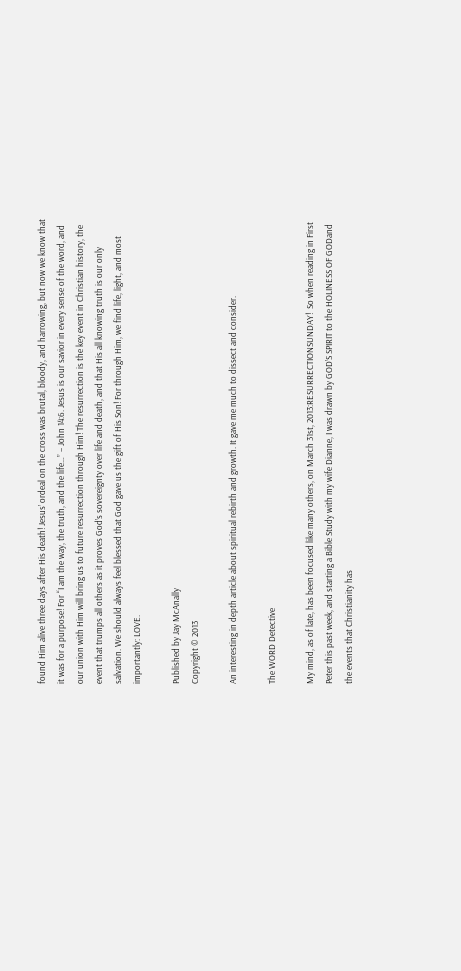found Him alive three days after His death! Jesus’ ordeal on the cross was brutal, bloody, and harrowing, but now we know that it was for a purpose! For “I am the way, the truth, and the life…” – John 14:6. Jesus is our savior in every sense of the word, and our union with Him will bring us to future resurrection through Him! The resurrection is the key event in Christian history, the event that trumps all others as it proves God’s sovereignty over life and death, and that His all knowing truth is our only salvation. We should always feel blessed that God gave us the gift of His Son! For through Him, we find life, light, and most importantly: LOVE.

Published by Jay McAnally
Copyright © 2013

An interesting in depth article about spiritual rebirth and growth. It gave me much to dissect and consider.

The WORD Detective

My mind, as of late, has been focused like many others, on March 31st, 2013:RESURRECTIONSUNDAY!  So when reading in First Peter this past week, and starting a Bible Study with my wife Dianne, I was drawn by GOD’S SPIRIT to the HOLINESS OF GODand the events that Christianity has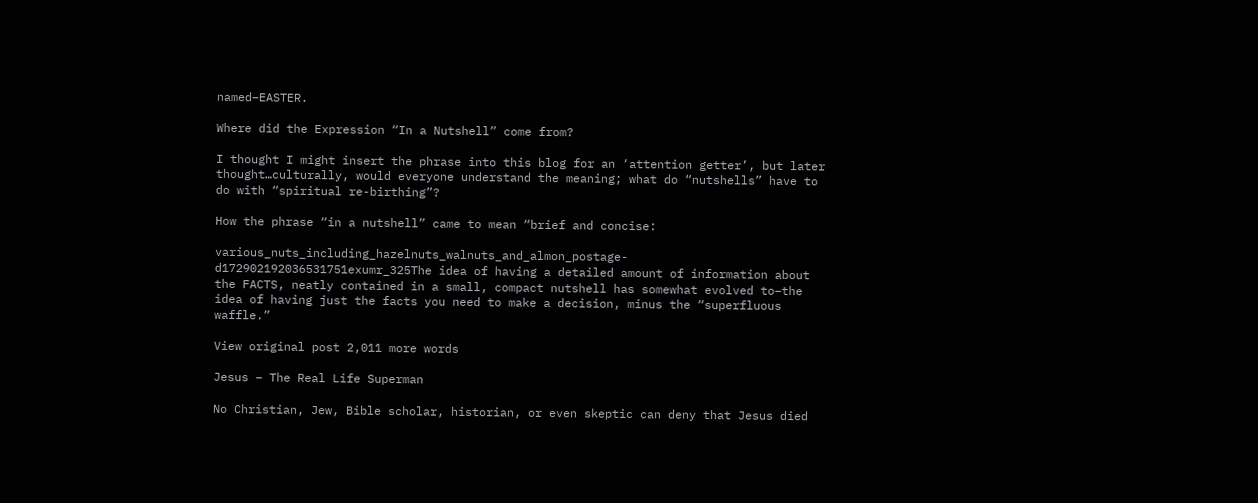named–EASTER.

Where did the Expression “In a Nutshell” come from?

I thought I might insert the phrase into this blog for an ‘attention getter’, but later thought…culturally, would everyone understand the meaning; what do “nutshells” have to do with “spiritual re-birthing”?

How the phrase “in a nutshell” came to mean “brief and concise:

various_nuts_including_hazelnuts_walnuts_and_almon_postage-d172902192036531751exumr_325The idea of having a detailed amount of information about the FACTS, neatly contained in a small, compact nutshell has somewhat evolved to–the idea of having just the facts you need to make a decision, minus the “superfluous waffle.”

View original post 2,011 more words

Jesus – The Real Life Superman

No Christian, Jew, Bible scholar, historian, or even skeptic can deny that Jesus died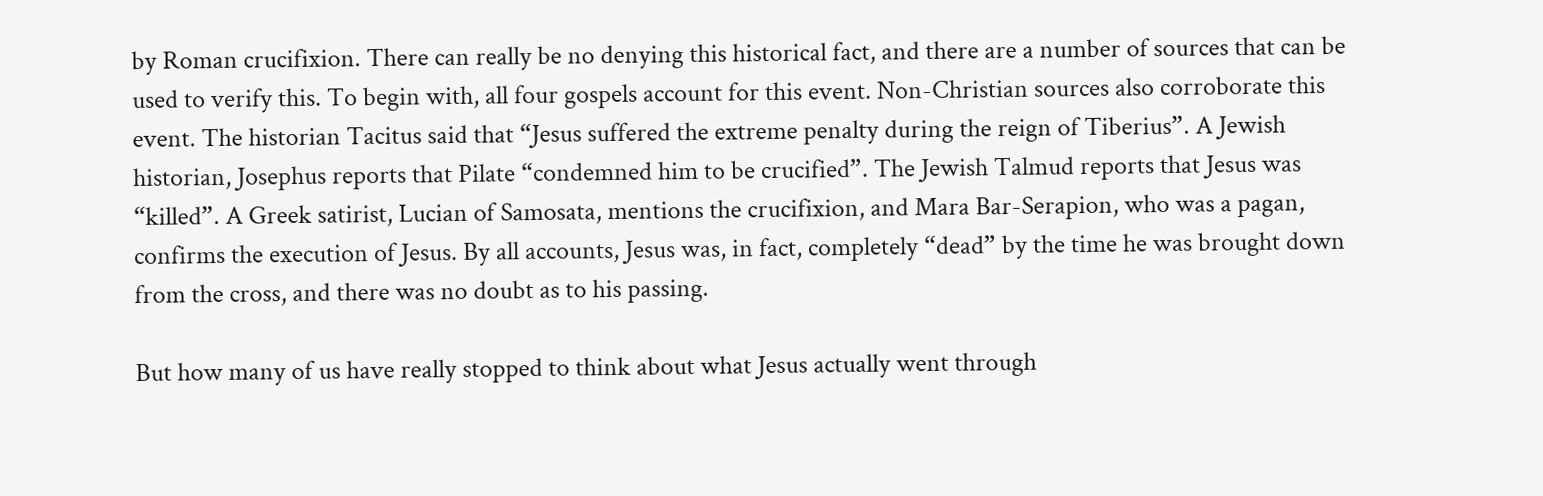by Roman crucifixion. There can really be no denying this historical fact, and there are a number of sources that can be used to verify this. To begin with, all four gospels account for this event. Non-Christian sources also corroborate this event. The historian Tacitus said that “Jesus suffered the extreme penalty during the reign of Tiberius”. A Jewish historian, Josephus reports that Pilate “condemned him to be crucified”. The Jewish Talmud reports that Jesus was “killed”. A Greek satirist, Lucian of Samosata, mentions the crucifixion, and Mara Bar-Serapion, who was a pagan, confirms the execution of Jesus. By all accounts, Jesus was, in fact, completely “dead” by the time he was brought down from the cross, and there was no doubt as to his passing.

But how many of us have really stopped to think about what Jesus actually went through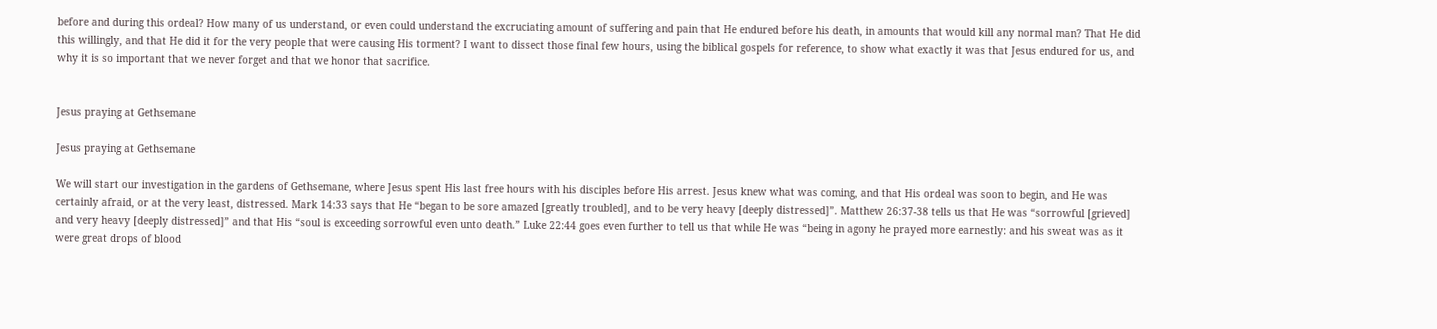before and during this ordeal? How many of us understand, or even could understand the excruciating amount of suffering and pain that He endured before his death, in amounts that would kill any normal man? That He did this willingly, and that He did it for the very people that were causing His torment? I want to dissect those final few hours, using the biblical gospels for reference, to show what exactly it was that Jesus endured for us, and why it is so important that we never forget and that we honor that sacrifice.


Jesus praying at Gethsemane

Jesus praying at Gethsemane

We will start our investigation in the gardens of Gethsemane, where Jesus spent His last free hours with his disciples before His arrest. Jesus knew what was coming, and that His ordeal was soon to begin, and He was certainly afraid, or at the very least, distressed. Mark 14:33 says that He “began to be sore amazed [greatly troubled], and to be very heavy [deeply distressed]”. Matthew 26:37-38 tells us that He was “sorrowful [grieved] and very heavy [deeply distressed]” and that His “soul is exceeding sorrowful even unto death.” Luke 22:44 goes even further to tell us that while He was “being in agony he prayed more earnestly: and his sweat was as it were great drops of blood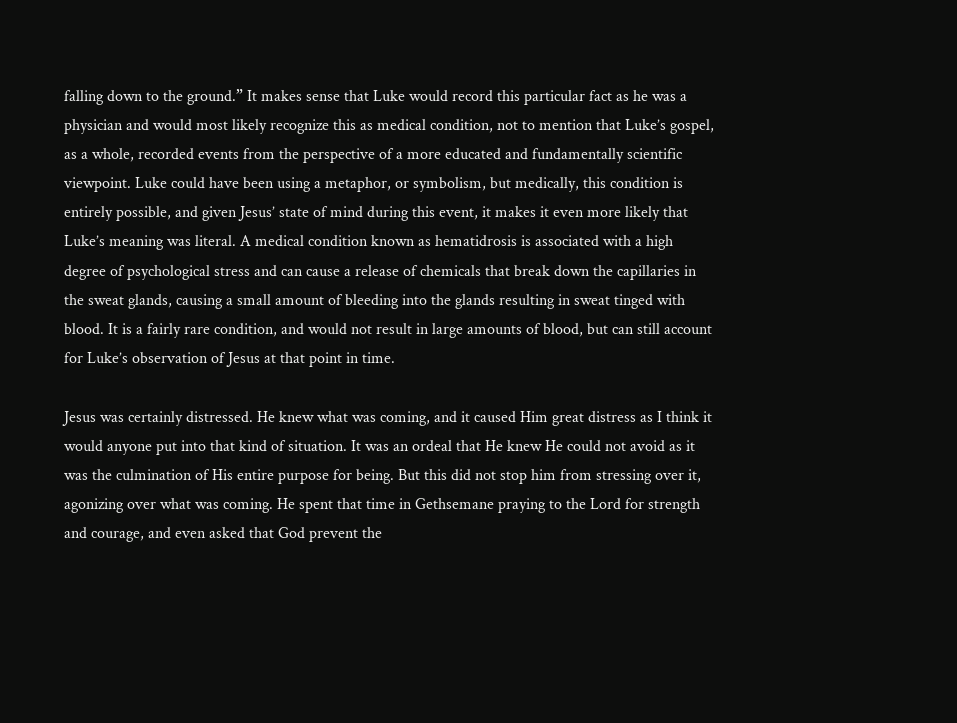falling down to the ground.” It makes sense that Luke would record this particular fact as he was a physician and would most likely recognize this as medical condition, not to mention that Luke’s gospel, as a whole, recorded events from the perspective of a more educated and fundamentally scientific viewpoint. Luke could have been using a metaphor, or symbolism, but medically, this condition is entirely possible, and given Jesus’ state of mind during this event, it makes it even more likely that Luke’s meaning was literal. A medical condition known as hematidrosis is associated with a high degree of psychological stress and can cause a release of chemicals that break down the capillaries in the sweat glands, causing a small amount of bleeding into the glands resulting in sweat tinged with blood. It is a fairly rare condition, and would not result in large amounts of blood, but can still account for Luke’s observation of Jesus at that point in time.

Jesus was certainly distressed. He knew what was coming, and it caused Him great distress as I think it would anyone put into that kind of situation. It was an ordeal that He knew He could not avoid as it was the culmination of His entire purpose for being. But this did not stop him from stressing over it, agonizing over what was coming. He spent that time in Gethsemane praying to the Lord for strength and courage, and even asked that God prevent the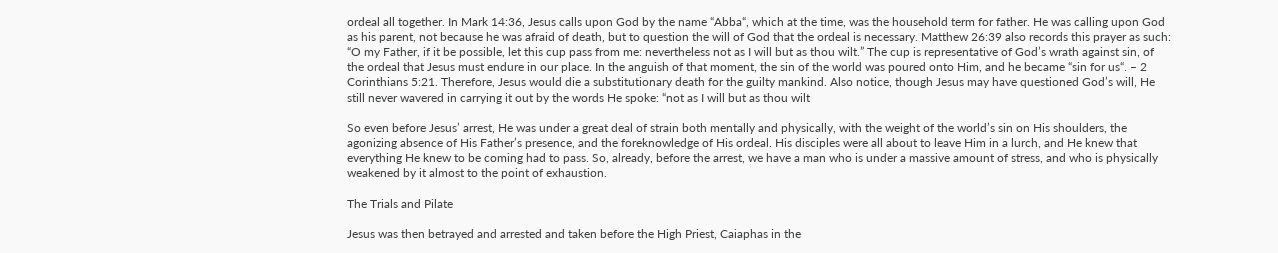ordeal all together. In Mark 14:36, Jesus calls upon God by the name “Abba“, which at the time, was the household term for father. He was calling upon God as his parent, not because he was afraid of death, but to question the will of God that the ordeal is necessary. Matthew 26:39 also records this prayer as such: “O my Father, if it be possible, let this cup pass from me: nevertheless not as I will but as thou wilt.” The cup is representative of God’s wrath against sin, of the ordeal that Jesus must endure in our place. In the anguish of that moment, the sin of the world was poured onto Him, and he became “sin for us“. – 2 Corinthians 5:21. Therefore, Jesus would die a substitutionary death for the guilty mankind. Also notice, though Jesus may have questioned God’s will, He still never wavered in carrying it out by the words He spoke: “not as I will but as thou wilt

So even before Jesus’ arrest, He was under a great deal of strain both mentally and physically, with the weight of the world’s sin on His shoulders, the agonizing absence of His Father’s presence, and the foreknowledge of His ordeal. His disciples were all about to leave Him in a lurch, and He knew that everything He knew to be coming had to pass. So, already, before the arrest, we have a man who is under a massive amount of stress, and who is physically weakened by it almost to the point of exhaustion.

The Trials and Pilate

Jesus was then betrayed and arrested and taken before the High Priest, Caiaphas in the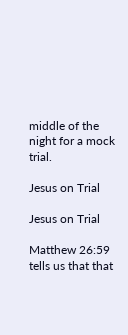middle of the night for a mock trial.

Jesus on Trial

Jesus on Trial

Matthew 26:59 tells us that that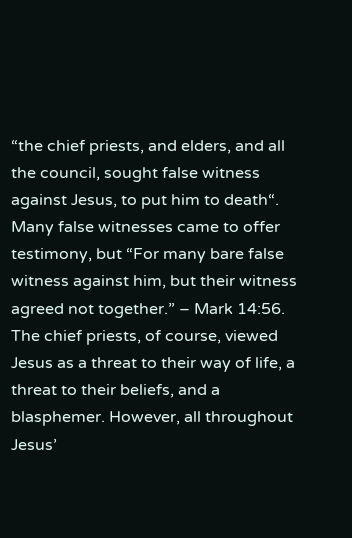“the chief priests, and elders, and all the council, sought false witness against Jesus, to put him to death“. Many false witnesses came to offer testimony, but “For many bare false witness against him, but their witness agreed not together.” – Mark 14:56. The chief priests, of course, viewed Jesus as a threat to their way of life, a threat to their beliefs, and a blasphemer. However, all throughout Jesus’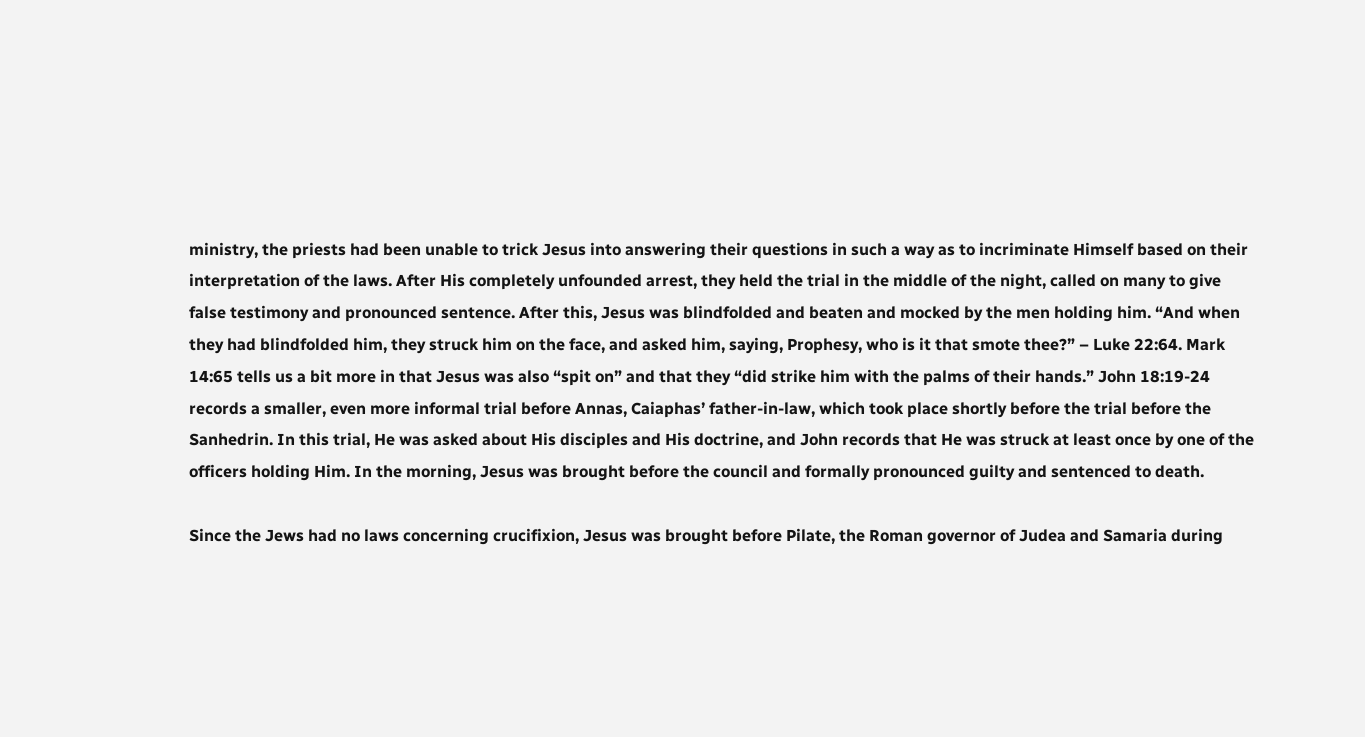ministry, the priests had been unable to trick Jesus into answering their questions in such a way as to incriminate Himself based on their interpretation of the laws. After His completely unfounded arrest, they held the trial in the middle of the night, called on many to give false testimony and pronounced sentence. After this, Jesus was blindfolded and beaten and mocked by the men holding him. “And when they had blindfolded him, they struck him on the face, and asked him, saying, Prophesy, who is it that smote thee?” – Luke 22:64. Mark 14:65 tells us a bit more in that Jesus was also “spit on” and that they “did strike him with the palms of their hands.” John 18:19-24 records a smaller, even more informal trial before Annas, Caiaphas’ father-in-law, which took place shortly before the trial before the Sanhedrin. In this trial, He was asked about His disciples and His doctrine, and John records that He was struck at least once by one of the officers holding Him. In the morning, Jesus was brought before the council and formally pronounced guilty and sentenced to death.

Since the Jews had no laws concerning crucifixion, Jesus was brought before Pilate, the Roman governor of Judea and Samaria during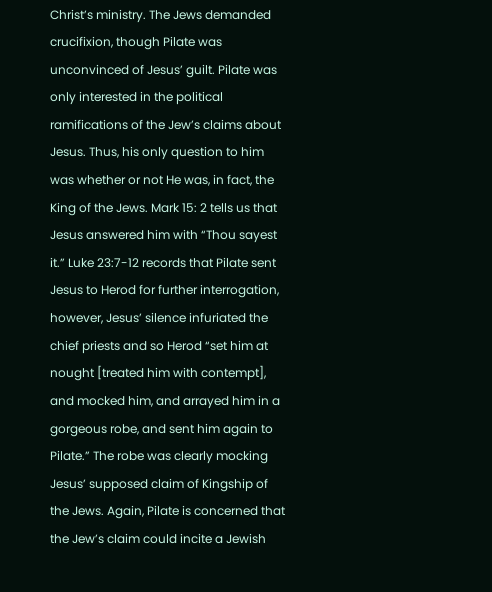Christ’s ministry. The Jews demanded crucifixion, though Pilate was unconvinced of Jesus’ guilt. Pilate was only interested in the political ramifications of the Jew’s claims about Jesus. Thus, his only question to him was whether or not He was, in fact, the King of the Jews. Mark 15: 2 tells us that Jesus answered him with “Thou sayest it.” Luke 23:7-12 records that Pilate sent Jesus to Herod for further interrogation, however, Jesus’ silence infuriated the chief priests and so Herod “set him at nought [treated him with contempt], and mocked him, and arrayed him in a gorgeous robe, and sent him again to Pilate.” The robe was clearly mocking Jesus’ supposed claim of Kingship of the Jews. Again, Pilate is concerned that the Jew’s claim could incite a Jewish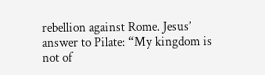rebellion against Rome. Jesus’ answer to Pilate: “My kingdom is not of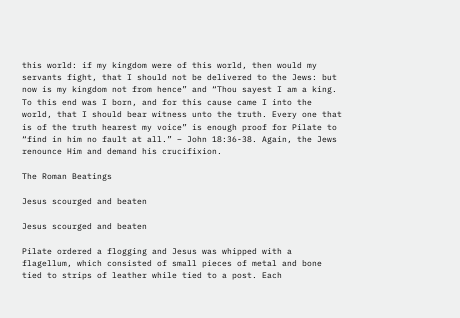this world: if my kingdom were of this world, then would my servants fight, that I should not be delivered to the Jews: but now is my kingdom not from hence” and “Thou sayest I am a king. To this end was I born, and for this cause came I into the world, that I should bear witness unto the truth. Every one that is of the truth hearest my voice” is enough proof for Pilate to “find in him no fault at all.” – John 18:36-38. Again, the Jews renounce Him and demand his crucifixion.

The Roman Beatings

Jesus scourged and beaten

Jesus scourged and beaten

Pilate ordered a flogging and Jesus was whipped with a flagellum, which consisted of small pieces of metal and bone tied to strips of leather while tied to a post. Each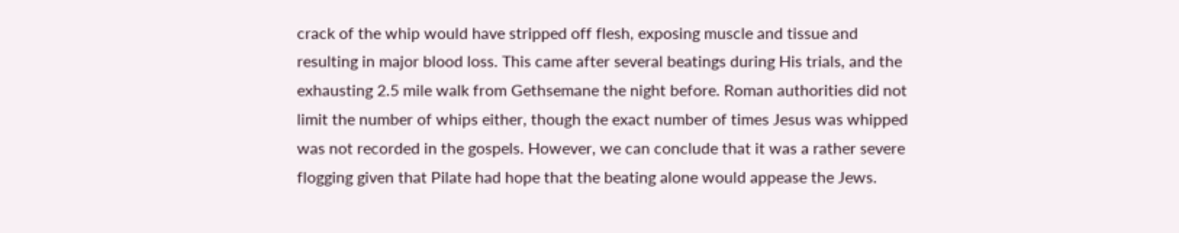crack of the whip would have stripped off flesh, exposing muscle and tissue and resulting in major blood loss. This came after several beatings during His trials, and the exhausting 2.5 mile walk from Gethsemane the night before. Roman authorities did not limit the number of whips either, though the exact number of times Jesus was whipped was not recorded in the gospels. However, we can conclude that it was a rather severe flogging given that Pilate had hope that the beating alone would appease the Jews.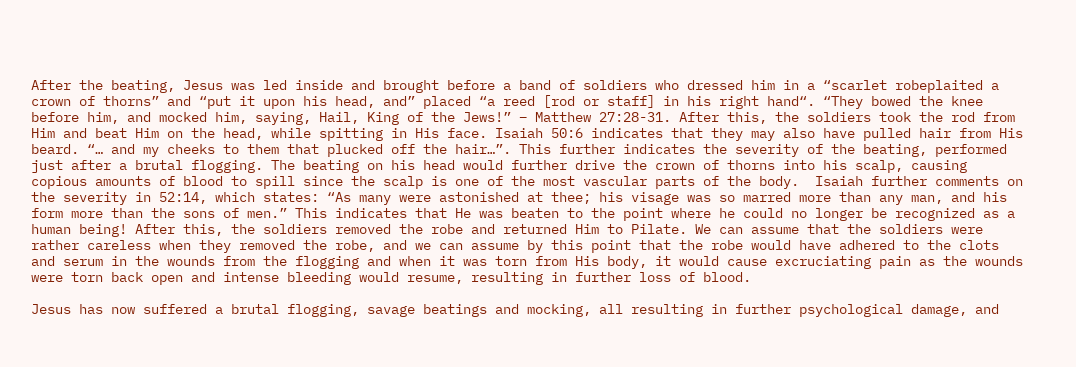After the beating, Jesus was led inside and brought before a band of soldiers who dressed him in a “scarlet robeplaited a crown of thorns” and “put it upon his head, and” placed “a reed [rod or staff] in his right hand“. “They bowed the knee before him, and mocked him, saying, Hail, King of the Jews!” – Matthew 27:28-31. After this, the soldiers took the rod from Him and beat Him on the head, while spitting in His face. Isaiah 50:6 indicates that they may also have pulled hair from His beard. “… and my cheeks to them that plucked off the hair…”. This further indicates the severity of the beating, performed just after a brutal flogging. The beating on his head would further drive the crown of thorns into his scalp, causing copious amounts of blood to spill since the scalp is one of the most vascular parts of the body.  Isaiah further comments on the severity in 52:14, which states: “As many were astonished at thee; his visage was so marred more than any man, and his form more than the sons of men.” This indicates that He was beaten to the point where he could no longer be recognized as a human being! After this, the soldiers removed the robe and returned Him to Pilate. We can assume that the soldiers were rather careless when they removed the robe, and we can assume by this point that the robe would have adhered to the clots and serum in the wounds from the flogging and when it was torn from His body, it would cause excruciating pain as the wounds were torn back open and intense bleeding would resume, resulting in further loss of blood.

Jesus has now suffered a brutal flogging, savage beatings and mocking, all resulting in further psychological damage, and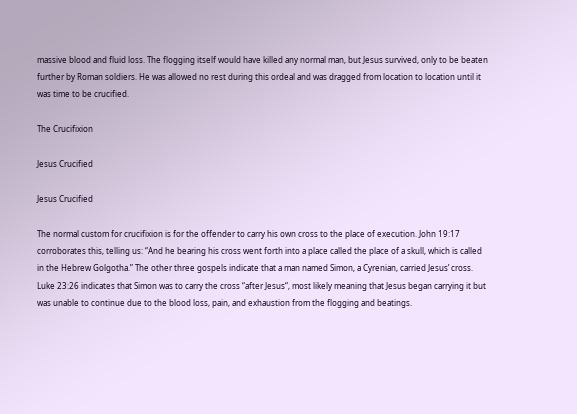massive blood and fluid loss. The flogging itself would have killed any normal man, but Jesus survived, only to be beaten further by Roman soldiers. He was allowed no rest during this ordeal and was dragged from location to location until it was time to be crucified.

The Crucifixion

Jesus Crucified

Jesus Crucified

The normal custom for crucifixion is for the offender to carry his own cross to the place of execution. John 19:17 corroborates this, telling us: “And he bearing his cross went forth into a place called the place of a skull, which is called in the Hebrew Golgotha.” The other three gospels indicate that a man named Simon, a Cyrenian, carried Jesus’ cross. Luke 23:26 indicates that Simon was to carry the cross “after Jesus“, most likely meaning that Jesus began carrying it but was unable to continue due to the blood loss, pain, and exhaustion from the flogging and beatings.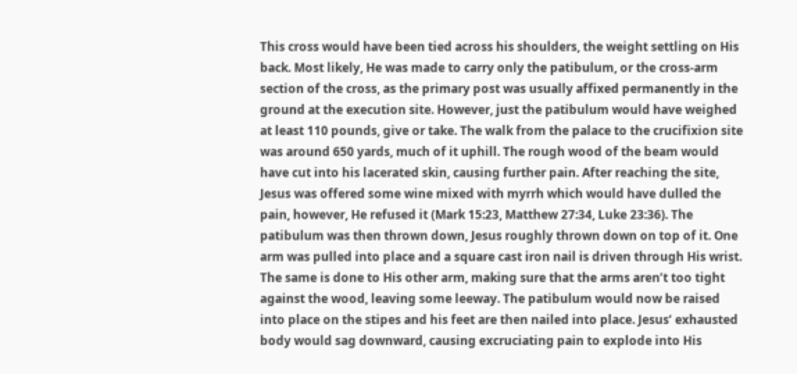This cross would have been tied across his shoulders, the weight settling on His back. Most likely, He was made to carry only the patibulum, or the cross-arm section of the cross, as the primary post was usually affixed permanently in the ground at the execution site. However, just the patibulum would have weighed at least 110 pounds, give or take. The walk from the palace to the crucifixion site was around 650 yards, much of it uphill. The rough wood of the beam would have cut into his lacerated skin, causing further pain. After reaching the site, Jesus was offered some wine mixed with myrrh which would have dulled the pain, however, He refused it (Mark 15:23, Matthew 27:34, Luke 23:36). The patibulum was then thrown down, Jesus roughly thrown down on top of it. One arm was pulled into place and a square cast iron nail is driven through His wrist. The same is done to His other arm, making sure that the arms aren’t too tight against the wood, leaving some leeway. The patibulum would now be raised into place on the stipes and his feet are then nailed into place. Jesus’ exhausted body would sag downward, causing excruciating pain to explode into His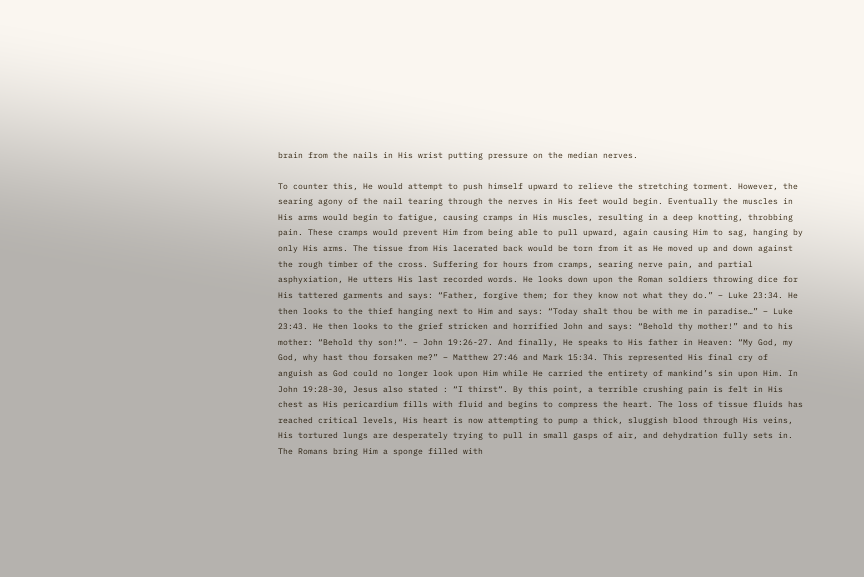brain from the nails in His wrist putting pressure on the median nerves.

To counter this, He would attempt to push himself upward to relieve the stretching torment. However, the searing agony of the nail tearing through the nerves in His feet would begin. Eventually the muscles in His arms would begin to fatigue, causing cramps in His muscles, resulting in a deep knotting, throbbing pain. These cramps would prevent Him from being able to pull upward, again causing Him to sag, hanging by only His arms. The tissue from His lacerated back would be torn from it as He moved up and down against the rough timber of the cross. Suffering for hours from cramps, searing nerve pain, and partial asphyxiation, He utters His last recorded words. He looks down upon the Roman soldiers throwing dice for His tattered garments and says: “Father, forgive them; for they know not what they do.” – Luke 23:34. He then looks to the thief hanging next to Him and says: “Today shalt thou be with me in paradise…” – Luke 23:43. He then looks to the grief stricken and horrified John and says: “Behold thy mother!” and to his mother: “Behold thy son!“. – John 19:26-27. And finally, He speaks to His father in Heaven: “My God, my God, why hast thou forsaken me?” – Matthew 27:46 and Mark 15:34. This represented His final cry of anguish as God could no longer look upon Him while He carried the entirety of mankind’s sin upon Him. In John 19:28-30, Jesus also stated : “I thirst“. By this point, a terrible crushing pain is felt in His chest as His pericardium fills with fluid and begins to compress the heart. The loss of tissue fluids has reached critical levels, His heart is now attempting to pump a thick, sluggish blood through His veins, His tortured lungs are desperately trying to pull in small gasps of air, and dehydration fully sets in. The Romans bring Him a sponge filled with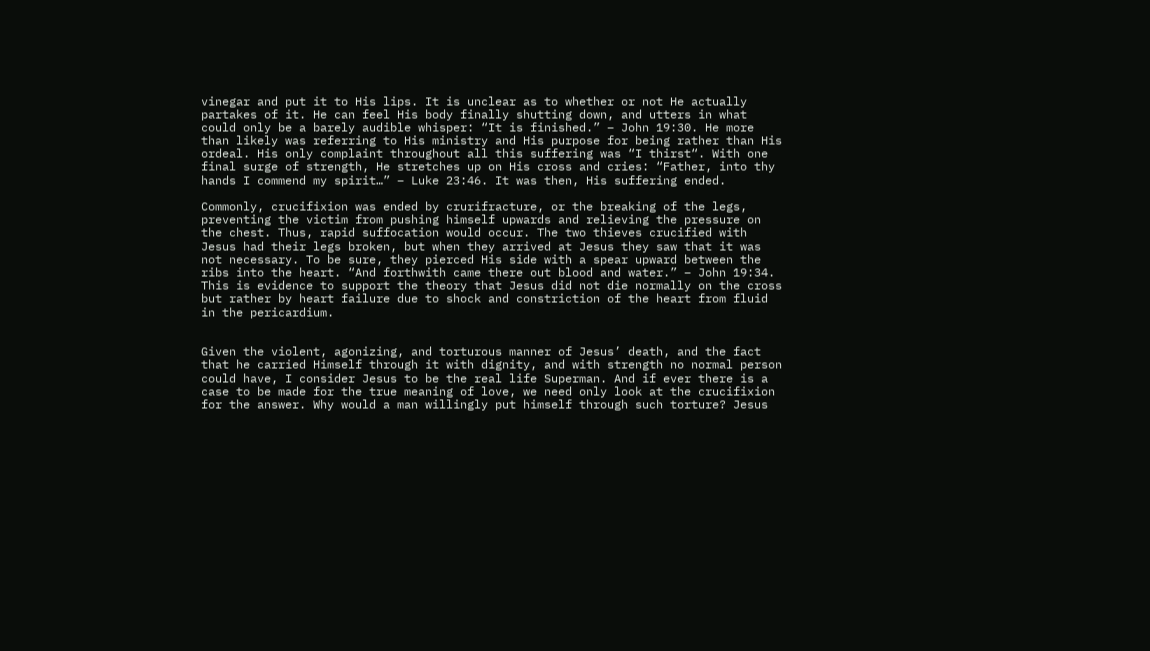vinegar and put it to His lips. It is unclear as to whether or not He actually partakes of it. He can feel His body finally shutting down, and utters in what could only be a barely audible whisper: “It is finished.” – John 19:30. He more than likely was referring to His ministry and His purpose for being rather than His ordeal. His only complaint throughout all this suffering was “I thirst“. With one final surge of strength, He stretches up on His cross and cries: “Father, into thy hands I commend my spirit…” – Luke 23:46. It was then, His suffering ended.

Commonly, crucifixion was ended by crurifracture, or the breaking of the legs, preventing the victim from pushing himself upwards and relieving the pressure on the chest. Thus, rapid suffocation would occur. The two thieves crucified with Jesus had their legs broken, but when they arrived at Jesus they saw that it was not necessary. To be sure, they pierced His side with a spear upward between the ribs into the heart. “And forthwith came there out blood and water.” – John 19:34. This is evidence to support the theory that Jesus did not die normally on the cross but rather by heart failure due to shock and constriction of the heart from fluid in the pericardium.


Given the violent, agonizing, and torturous manner of Jesus’ death, and the fact that he carried Himself through it with dignity, and with strength no normal person could have, I consider Jesus to be the real life Superman. And if ever there is a case to be made for the true meaning of love, we need only look at the crucifixion for the answer. Why would a man willingly put himself through such torture? Jesus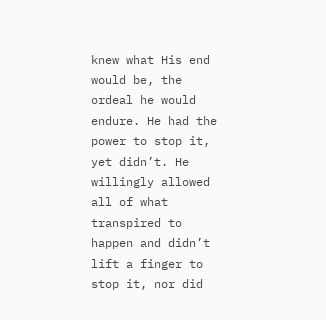knew what His end would be, the ordeal he would endure. He had the power to stop it, yet didn’t. He willingly allowed all of what transpired to happen and didn’t lift a finger to stop it, nor did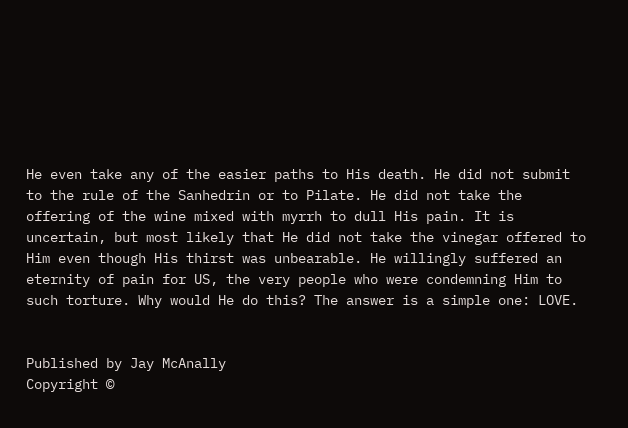He even take any of the easier paths to His death. He did not submit to the rule of the Sanhedrin or to Pilate. He did not take the offering of the wine mixed with myrrh to dull His pain. It is uncertain, but most likely that He did not take the vinegar offered to Him even though His thirst was unbearable. He willingly suffered an eternity of pain for US, the very people who were condemning Him to such torture. Why would He do this? The answer is a simple one: LOVE.


Published by Jay McAnally
Copyright ©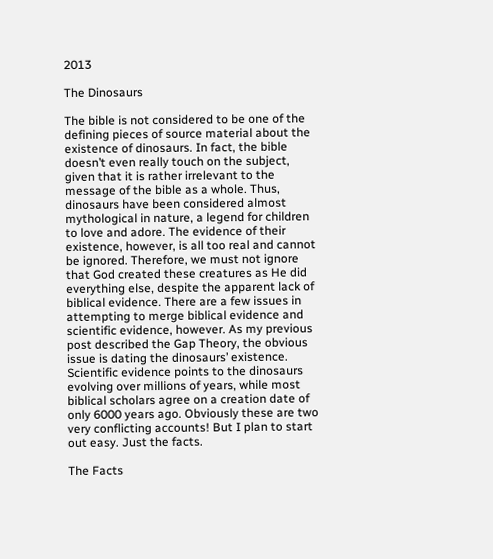2013

The Dinosaurs

The bible is not considered to be one of the defining pieces of source material about the existence of dinosaurs. In fact, the bible doesn’t even really touch on the subject, given that it is rather irrelevant to the message of the bible as a whole. Thus, dinosaurs have been considered almost mythological in nature, a legend for children to love and adore. The evidence of their existence, however, is all too real and cannot be ignored. Therefore, we must not ignore that God created these creatures as He did everything else, despite the apparent lack of biblical evidence. There are a few issues in attempting to merge biblical evidence and scientific evidence, however. As my previous post described the Gap Theory, the obvious issue is dating the dinosaurs’ existence. Scientific evidence points to the dinosaurs evolving over millions of years, while most biblical scholars agree on a creation date of only 6000 years ago. Obviously these are two very conflicting accounts! But I plan to start out easy. Just the facts.

The Facts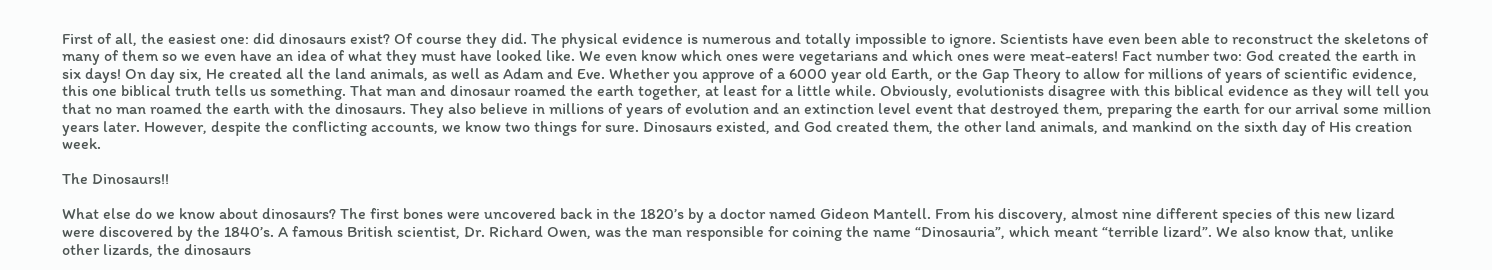First of all, the easiest one: did dinosaurs exist? Of course they did. The physical evidence is numerous and totally impossible to ignore. Scientists have even been able to reconstruct the skeletons of many of them so we even have an idea of what they must have looked like. We even know which ones were vegetarians and which ones were meat-eaters! Fact number two: God created the earth in six days! On day six, He created all the land animals, as well as Adam and Eve. Whether you approve of a 6000 year old Earth, or the Gap Theory to allow for millions of years of scientific evidence, this one biblical truth tells us something. That man and dinosaur roamed the earth together, at least for a little while. Obviously, evolutionists disagree with this biblical evidence as they will tell you that no man roamed the earth with the dinosaurs. They also believe in millions of years of evolution and an extinction level event that destroyed them, preparing the earth for our arrival some million years later. However, despite the conflicting accounts, we know two things for sure. Dinosaurs existed, and God created them, the other land animals, and mankind on the sixth day of His creation week.

The Dinosaurs!!

What else do we know about dinosaurs? The first bones were uncovered back in the 1820’s by a doctor named Gideon Mantell. From his discovery, almost nine different species of this new lizard were discovered by the 1840’s. A famous British scientist, Dr. Richard Owen, was the man responsible for coining the name “Dinosauria”, which meant “terrible lizard”. We also know that, unlike other lizards, the dinosaurs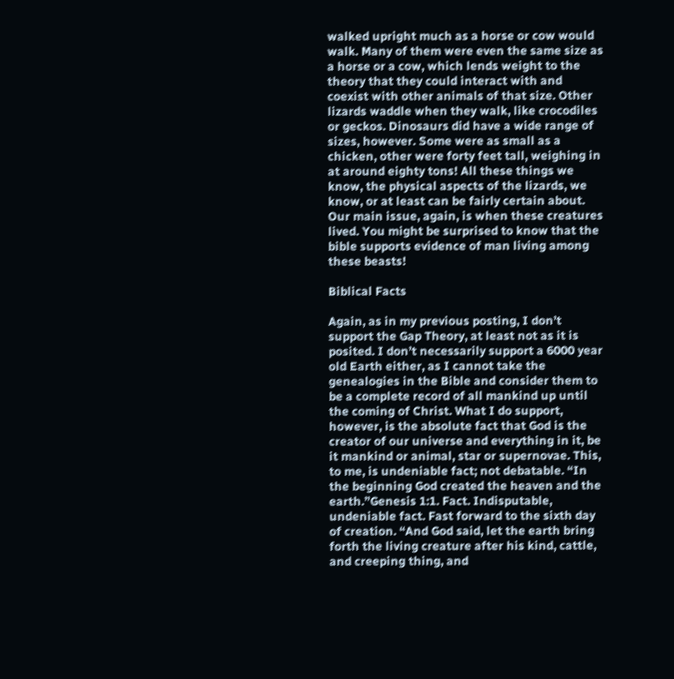walked upright much as a horse or cow would walk. Many of them were even the same size as a horse or a cow, which lends weight to the theory that they could interact with and coexist with other animals of that size. Other lizards waddle when they walk, like crocodiles or geckos. Dinosaurs did have a wide range of sizes, however. Some were as small as a chicken, other were forty feet tall, weighing in at around eighty tons! All these things we know, the physical aspects of the lizards, we know, or at least can be fairly certain about. Our main issue, again, is when these creatures lived. You might be surprised to know that the bible supports evidence of man living among these beasts!

Biblical Facts

Again, as in my previous posting, I don’t support the Gap Theory, at least not as it is posited. I don’t necessarily support a 6000 year old Earth either, as I cannot take the genealogies in the Bible and consider them to be a complete record of all mankind up until the coming of Christ. What I do support, however, is the absolute fact that God is the creator of our universe and everything in it, be it mankind or animal, star or supernovae. This, to me, is undeniable fact; not debatable. “In the beginning God created the heaven and the earth.”Genesis 1:1. Fact. Indisputable, undeniable fact. Fast forward to the sixth day of creation. “And God said, let the earth bring forth the living creature after his kind, cattle, and creeping thing, and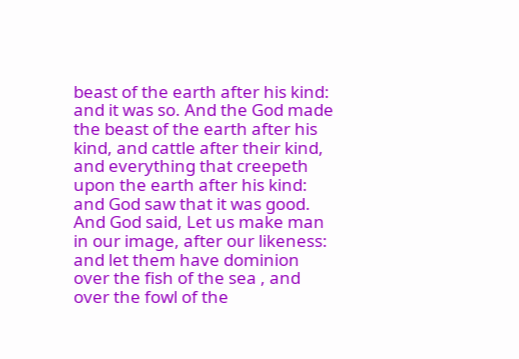beast of the earth after his kind: and it was so. And the God made the beast of the earth after his kind, and cattle after their kind, and everything that creepeth upon the earth after his kind: and God saw that it was good. And God said, Let us make man in our image, after our likeness: and let them have dominion over the fish of the sea , and over the fowl of the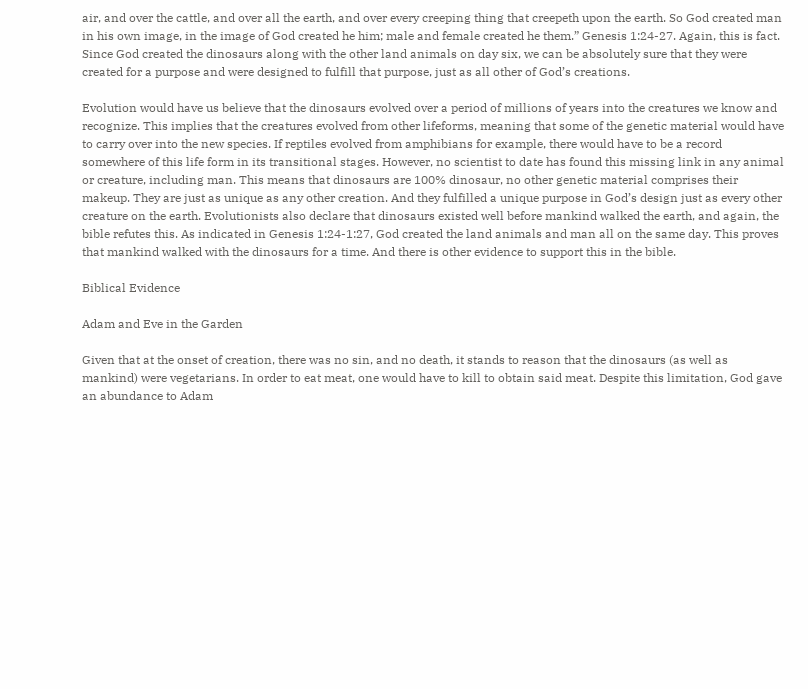air, and over the cattle, and over all the earth, and over every creeping thing that creepeth upon the earth. So God created man in his own image, in the image of God created he him; male and female created he them.” Genesis 1:24-27. Again, this is fact. Since God created the dinosaurs along with the other land animals on day six, we can be absolutely sure that they were created for a purpose and were designed to fulfill that purpose, just as all other of God’s creations.

Evolution would have us believe that the dinosaurs evolved over a period of millions of years into the creatures we know and recognize. This implies that the creatures evolved from other lifeforms, meaning that some of the genetic material would have to carry over into the new species. If reptiles evolved from amphibians for example, there would have to be a record somewhere of this life form in its transitional stages. However, no scientist to date has found this missing link in any animal or creature, including man. This means that dinosaurs are 100% dinosaur, no other genetic material comprises their makeup. They are just as unique as any other creation. And they fulfilled a unique purpose in God’s design just as every other creature on the earth. Evolutionists also declare that dinosaurs existed well before mankind walked the earth, and again, the bible refutes this. As indicated in Genesis 1:24-1:27, God created the land animals and man all on the same day. This proves that mankind walked with the dinosaurs for a time. And there is other evidence to support this in the bible.

Biblical Evidence

Adam and Eve in the Garden

Given that at the onset of creation, there was no sin, and no death, it stands to reason that the dinosaurs (as well as mankind) were vegetarians. In order to eat meat, one would have to kill to obtain said meat. Despite this limitation, God gave an abundance to Adam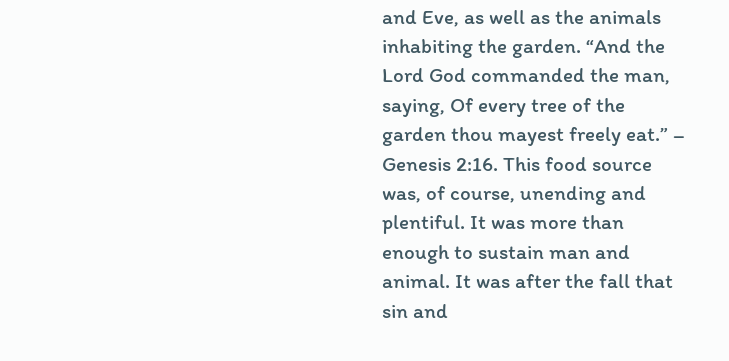and Eve, as well as the animals inhabiting the garden. “And the Lord God commanded the man, saying, Of every tree of the garden thou mayest freely eat.” – Genesis 2:16. This food source was, of course, unending and plentiful. It was more than enough to sustain man and animal. It was after the fall that sin and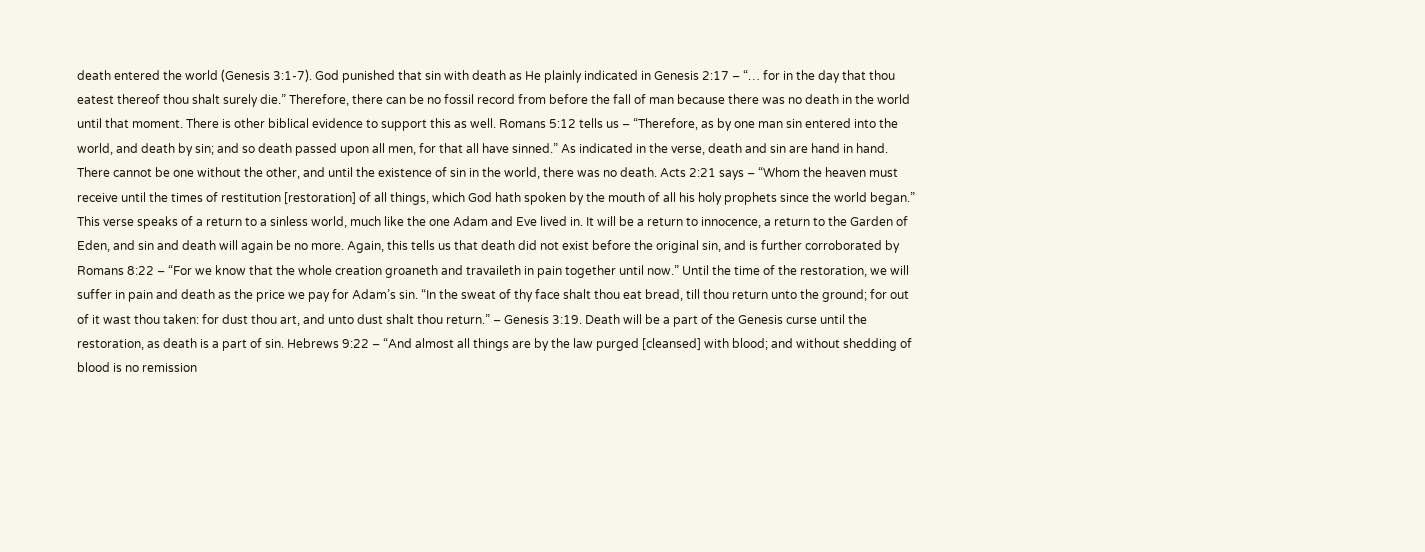death entered the world (Genesis 3:1-7). God punished that sin with death as He plainly indicated in Genesis 2:17 – “… for in the day that thou eatest thereof thou shalt surely die.” Therefore, there can be no fossil record from before the fall of man because there was no death in the world until that moment. There is other biblical evidence to support this as well. Romans 5:12 tells us – “Therefore, as by one man sin entered into the world, and death by sin; and so death passed upon all men, for that all have sinned.” As indicated in the verse, death and sin are hand in hand. There cannot be one without the other, and until the existence of sin in the world, there was no death. Acts 2:21 says – “Whom the heaven must receive until the times of restitution [restoration] of all things, which God hath spoken by the mouth of all his holy prophets since the world began.” This verse speaks of a return to a sinless world, much like the one Adam and Eve lived in. It will be a return to innocence, a return to the Garden of Eden, and sin and death will again be no more. Again, this tells us that death did not exist before the original sin, and is further corroborated by Romans 8:22 – “For we know that the whole creation groaneth and travaileth in pain together until now.” Until the time of the restoration, we will suffer in pain and death as the price we pay for Adam’s sin. “In the sweat of thy face shalt thou eat bread, till thou return unto the ground; for out of it wast thou taken: for dust thou art, and unto dust shalt thou return.” – Genesis 3:19. Death will be a part of the Genesis curse until the restoration, as death is a part of sin. Hebrews 9:22 – “And almost all things are by the law purged [cleansed] with blood; and without shedding of blood is no remission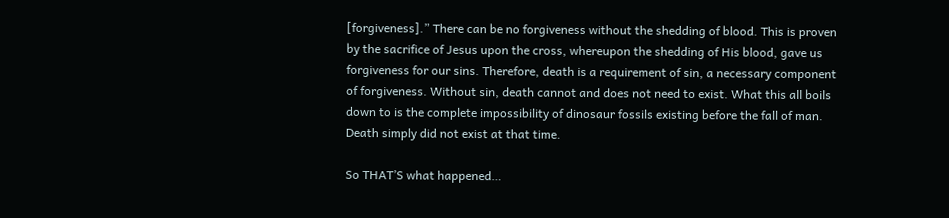[forgiveness].” There can be no forgiveness without the shedding of blood. This is proven by the sacrifice of Jesus upon the cross, whereupon the shedding of His blood, gave us forgiveness for our sins. Therefore, death is a requirement of sin, a necessary component of forgiveness. Without sin, death cannot and does not need to exist. What this all boils down to is the complete impossibility of dinosaur fossils existing before the fall of man. Death simply did not exist at that time.

So THAT’S what happened…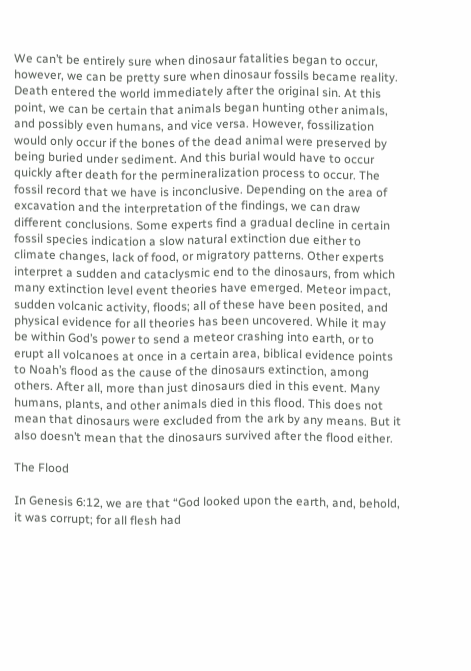We can’t be entirely sure when dinosaur fatalities began to occur, however, we can be pretty sure when dinosaur fossils became reality. Death entered the world immediately after the original sin. At this point, we can be certain that animals began hunting other animals, and possibly even humans, and vice versa. However, fossilization would only occur if the bones of the dead animal were preserved by being buried under sediment. And this burial would have to occur quickly after death for the permineralization process to occur. The fossil record that we have is inconclusive. Depending on the area of excavation and the interpretation of the findings, we can draw different conclusions. Some experts find a gradual decline in certain fossil species indication a slow natural extinction due either to climate changes, lack of food, or migratory patterns. Other experts interpret a sudden and cataclysmic end to the dinosaurs, from which many extinction level event theories have emerged. Meteor impact, sudden volcanic activity, floods; all of these have been posited, and physical evidence for all theories has been uncovered. While it may be within God’s power to send a meteor crashing into earth, or to erupt all volcanoes at once in a certain area, biblical evidence points to Noah’s flood as the cause of the dinosaurs extinction, among others. After all, more than just dinosaurs died in this event. Many humans, plants, and other animals died in this flood. This does not mean that dinosaurs were excluded from the ark by any means. But it also doesn’t mean that the dinosaurs survived after the flood either.

The Flood

In Genesis 6:12, we are that “God looked upon the earth, and, behold, it was corrupt; for all flesh had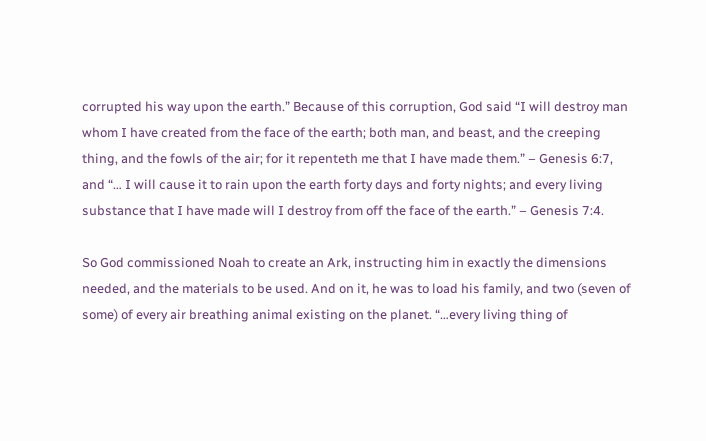corrupted his way upon the earth.” Because of this corruption, God said “I will destroy man whom I have created from the face of the earth; both man, and beast, and the creeping thing, and the fowls of the air; for it repenteth me that I have made them.” – Genesis 6:7, and “… I will cause it to rain upon the earth forty days and forty nights; and every living substance that I have made will I destroy from off the face of the earth.” – Genesis 7:4.

So God commissioned Noah to create an Ark, instructing him in exactly the dimensions needed, and the materials to be used. And on it, he was to load his family, and two (seven of some) of every air breathing animal existing on the planet. “…every living thing of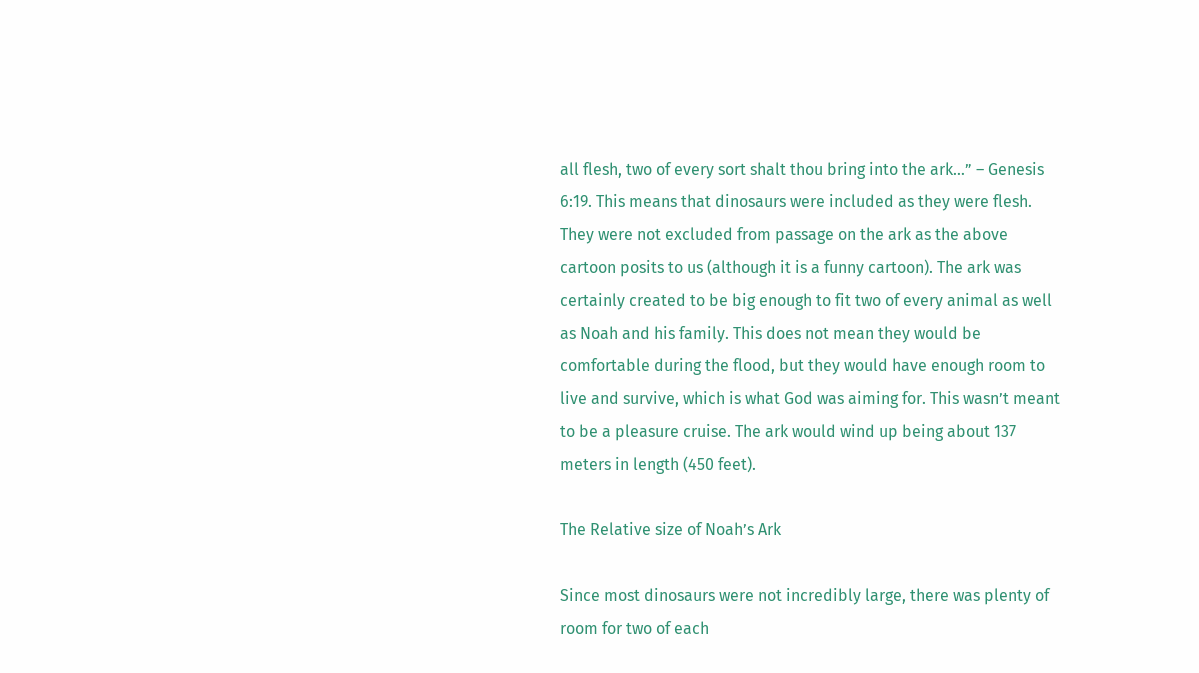all flesh, two of every sort shalt thou bring into the ark…” – Genesis 6:19. This means that dinosaurs were included as they were flesh. They were not excluded from passage on the ark as the above cartoon posits to us (although it is a funny cartoon). The ark was certainly created to be big enough to fit two of every animal as well as Noah and his family. This does not mean they would be comfortable during the flood, but they would have enough room to live and survive, which is what God was aiming for. This wasn’t meant to be a pleasure cruise. The ark would wind up being about 137 meters in length (450 feet).

The Relative size of Noah’s Ark

Since most dinosaurs were not incredibly large, there was plenty of room for two of each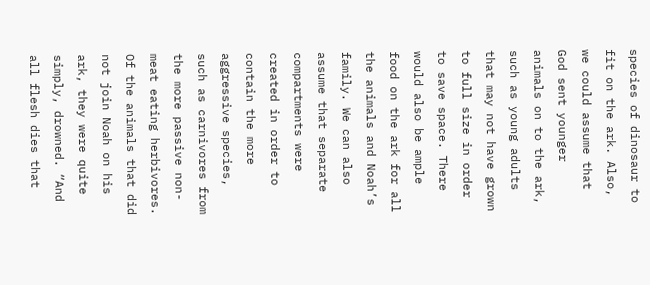species of dinosaur to fit on the ark. Also, we could assume that God sent younger animals on to the ark, such as young adults that may not have grown to full size in order to save space. There would also be ample food on the ark for all the animals and Noah’s family. We can also assume that separate compartments were created in order to contain the more aggressive species, such as carnivores from the more passive non-meat eating herbivores. Of the animals that did not join Noah on his ark, they were quite simply, drowned. “And all flesh dies that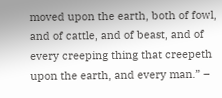moved upon the earth, both of fowl, and of cattle, and of beast, and of every creeping thing that creepeth upon the earth, and every man.” –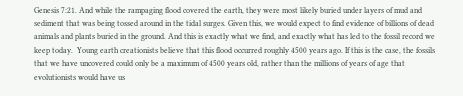Genesis 7:21. And while the rampaging flood covered the earth, they were most likely buried under layers of mud and sediment that was being tossed around in the tidal surges. Given this, we would expect to find evidence of billions of dead animals and plants buried in the ground. And this is exactly what we find, and exactly what has led to the fossil record we keep today.  Young earth creationists believe that this flood occurred roughly 4500 years ago. If this is the case, the fossils that we have uncovered could only be a maximum of 4500 years old, rather than the millions of years of age that evolutionists would have us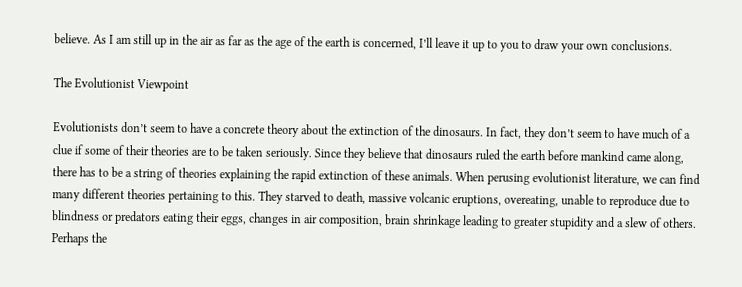believe. As I am still up in the air as far as the age of the earth is concerned, I’ll leave it up to you to draw your own conclusions.

The Evolutionist Viewpoint

Evolutionists don’t seem to have a concrete theory about the extinction of the dinosaurs. In fact, they don’t seem to have much of a clue if some of their theories are to be taken seriously. Since they believe that dinosaurs ruled the earth before mankind came along, there has to be a string of theories explaining the rapid extinction of these animals. When perusing evolutionist literature, we can find many different theories pertaining to this. They starved to death, massive volcanic eruptions, overeating, unable to reproduce due to blindness or predators eating their eggs, changes in air composition, brain shrinkage leading to greater stupidity and a slew of others. Perhaps the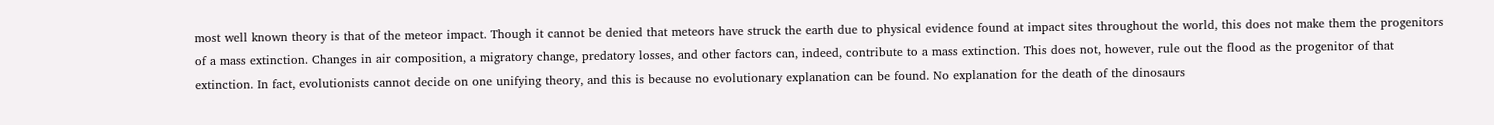most well known theory is that of the meteor impact. Though it cannot be denied that meteors have struck the earth due to physical evidence found at impact sites throughout the world, this does not make them the progenitors of a mass extinction. Changes in air composition, a migratory change, predatory losses, and other factors can, indeed, contribute to a mass extinction. This does not, however, rule out the flood as the progenitor of that extinction. In fact, evolutionists cannot decide on one unifying theory, and this is because no evolutionary explanation can be found. No explanation for the death of the dinosaurs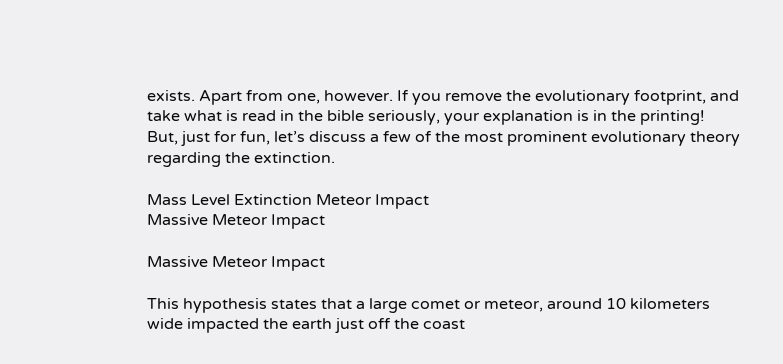exists. Apart from one, however. If you remove the evolutionary footprint, and take what is read in the bible seriously, your explanation is in the printing!  But, just for fun, let’s discuss a few of the most prominent evolutionary theory regarding the extinction.

Mass Level Extinction Meteor Impact
Massive Meteor Impact

Massive Meteor Impact

This hypothesis states that a large comet or meteor, around 10 kilometers wide impacted the earth just off the coast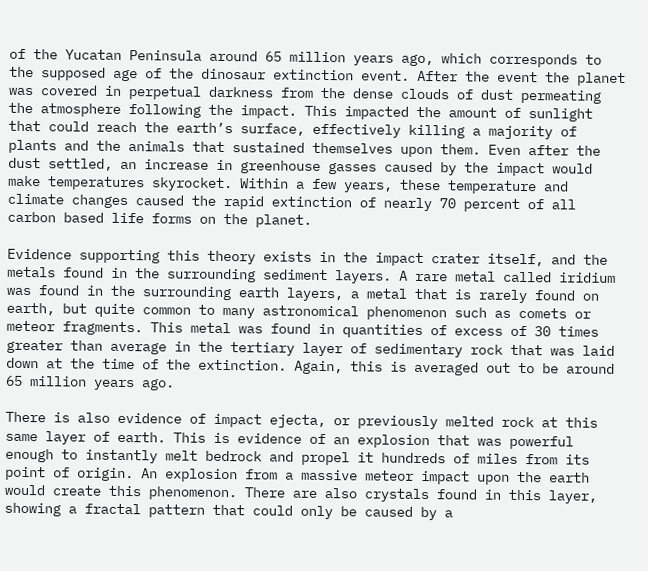of the Yucatan Peninsula around 65 million years ago, which corresponds to the supposed age of the dinosaur extinction event. After the event the planet was covered in perpetual darkness from the dense clouds of dust permeating the atmosphere following the impact. This impacted the amount of sunlight that could reach the earth’s surface, effectively killing a majority of plants and the animals that sustained themselves upon them. Even after the dust settled, an increase in greenhouse gasses caused by the impact would make temperatures skyrocket. Within a few years, these temperature and climate changes caused the rapid extinction of nearly 70 percent of all carbon based life forms on the planet.

Evidence supporting this theory exists in the impact crater itself, and the metals found in the surrounding sediment layers. A rare metal called iridium was found in the surrounding earth layers, a metal that is rarely found on earth, but quite common to many astronomical phenomenon such as comets or meteor fragments. This metal was found in quantities of excess of 30 times greater than average in the tertiary layer of sedimentary rock that was laid down at the time of the extinction. Again, this is averaged out to be around 65 million years ago.

There is also evidence of impact ejecta, or previously melted rock at this same layer of earth. This is evidence of an explosion that was powerful enough to instantly melt bedrock and propel it hundreds of miles from its point of origin. An explosion from a massive meteor impact upon the earth would create this phenomenon. There are also crystals found in this layer, showing a fractal pattern that could only be caused by a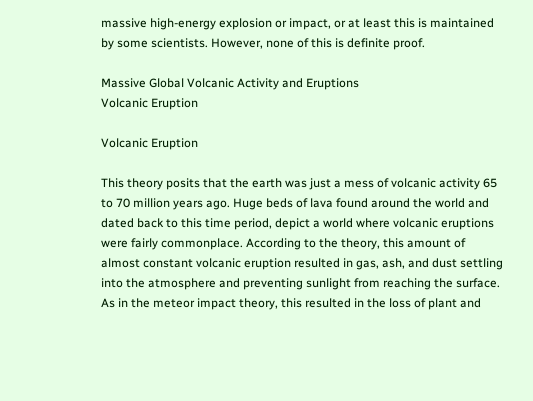massive high-energy explosion or impact, or at least this is maintained by some scientists. However, none of this is definite proof.

Massive Global Volcanic Activity and Eruptions
Volcanic Eruption

Volcanic Eruption

This theory posits that the earth was just a mess of volcanic activity 65 to 70 million years ago. Huge beds of lava found around the world and dated back to this time period, depict a world where volcanic eruptions were fairly commonplace. According to the theory, this amount of almost constant volcanic eruption resulted in gas, ash, and dust settling into the atmosphere and preventing sunlight from reaching the surface. As in the meteor impact theory, this resulted in the loss of plant and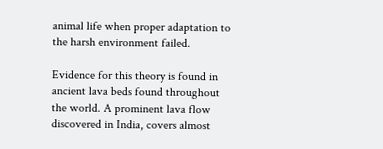animal life when proper adaptation to the harsh environment failed.

Evidence for this theory is found in ancient lava beds found throughout the world. A prominent lava flow discovered in India, covers almost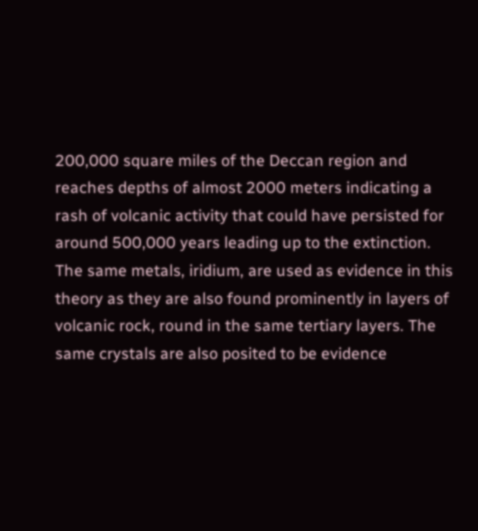200,000 square miles of the Deccan region and reaches depths of almost 2000 meters indicating a rash of volcanic activity that could have persisted for around 500,000 years leading up to the extinction. The same metals, iridium, are used as evidence in this theory as they are also found prominently in layers of volcanic rock, round in the same tertiary layers. The same crystals are also posited to be evidence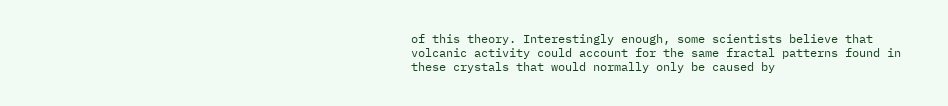of this theory. Interestingly enough, some scientists believe that volcanic activity could account for the same fractal patterns found in these crystals that would normally only be caused by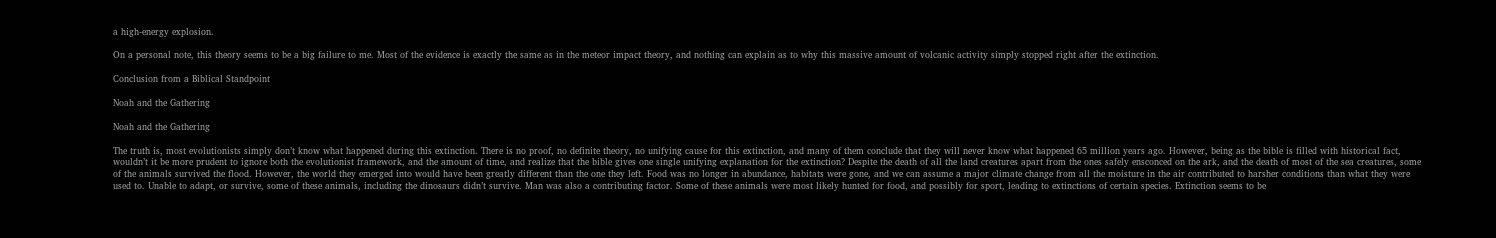a high-energy explosion.

On a personal note, this theory seems to be a big failure to me. Most of the evidence is exactly the same as in the meteor impact theory, and nothing can explain as to why this massive amount of volcanic activity simply stopped right after the extinction.

Conclusion from a Biblical Standpoint

Noah and the Gathering

Noah and the Gathering

The truth is, most evolutionists simply don’t know what happened during this extinction. There is no proof, no definite theory, no unifying cause for this extinction, and many of them conclude that they will never know what happened 65 million years ago. However, being as the bible is filled with historical fact, wouldn’t it be more prudent to ignore both the evolutionist framework, and the amount of time, and realize that the bible gives one single unifying explanation for the extinction? Despite the death of all the land creatures apart from the ones safely ensconced on the ark, and the death of most of the sea creatures, some of the animals survived the flood. However, the world they emerged into would have been greatly different than the one they left. Food was no longer in abundance, habitats were gone, and we can assume a major climate change from all the moisture in the air contributed to harsher conditions than what they were used to. Unable to adapt, or survive, some of these animals, including the dinosaurs didn’t survive. Man was also a contributing factor. Some of these animals were most likely hunted for food, and possibly for sport, leading to extinctions of certain species. Extinction seems to be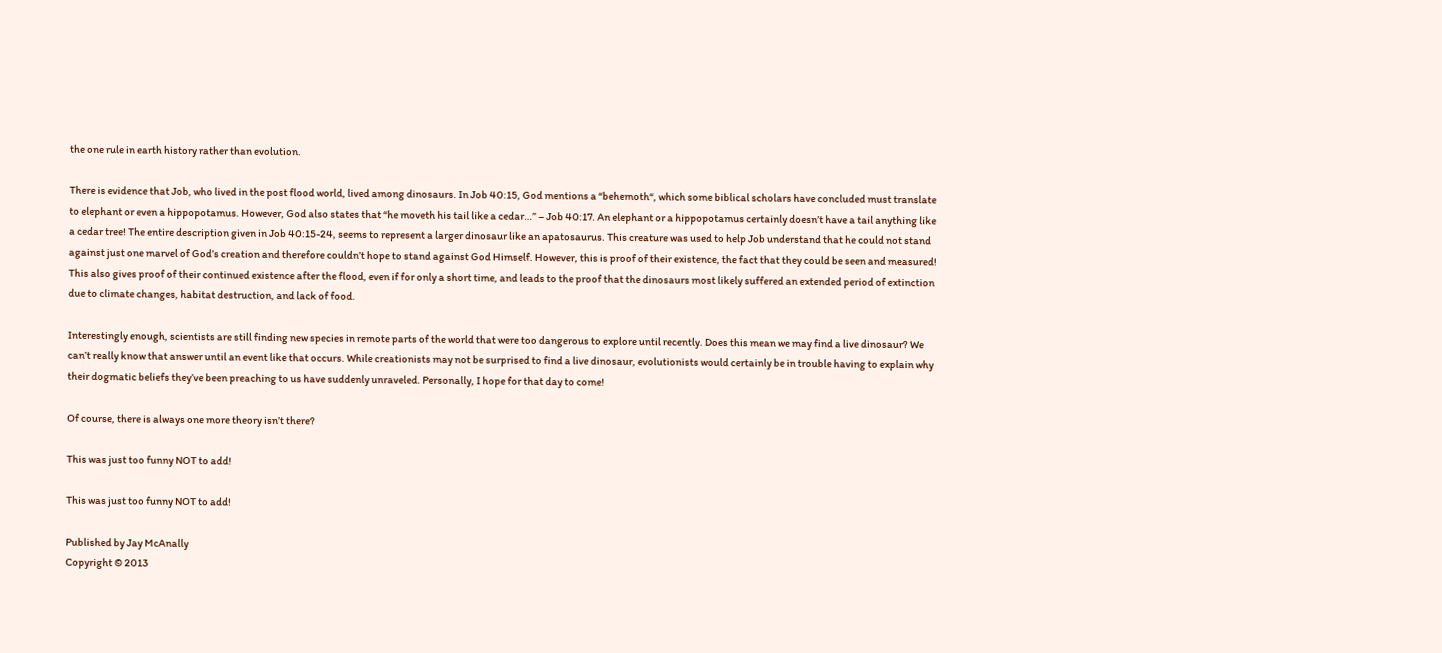the one rule in earth history rather than evolution.

There is evidence that Job, who lived in the post flood world, lived among dinosaurs. In Job 40:15, God mentions a “behemoth“, which some biblical scholars have concluded must translate to elephant or even a hippopotamus. However, God also states that “he moveth his tail like a cedar…” – Job 40:17. An elephant or a hippopotamus certainly doesn’t have a tail anything like a cedar tree! The entire description given in Job 40:15-24, seems to represent a larger dinosaur like an apatosaurus. This creature was used to help Job understand that he could not stand against just one marvel of God’s creation and therefore couldn’t hope to stand against God Himself. However, this is proof of their existence, the fact that they could be seen and measured! This also gives proof of their continued existence after the flood, even if for only a short time, and leads to the proof that the dinosaurs most likely suffered an extended period of extinction due to climate changes, habitat destruction, and lack of food.

Interestingly enough, scientists are still finding new species in remote parts of the world that were too dangerous to explore until recently. Does this mean we may find a live dinosaur? We can’t really know that answer until an event like that occurs. While creationists may not be surprised to find a live dinosaur, evolutionists would certainly be in trouble having to explain why their dogmatic beliefs they’ve been preaching to us have suddenly unraveled. Personally, I hope for that day to come!

Of course, there is always one more theory isn’t there?

This was just too funny NOT to add!

This was just too funny NOT to add!

Published by Jay McAnally
Copyright © 2013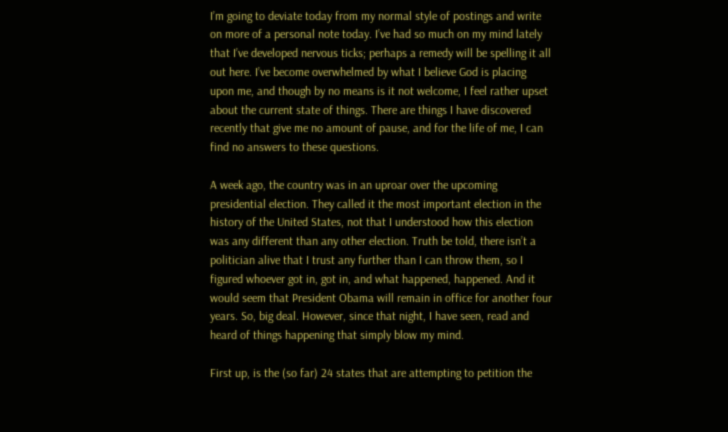I’m going to deviate today from my normal style of postings and write on more of a personal note today. I’ve had so much on my mind lately that I’ve developed nervous ticks; perhaps a remedy will be spelling it all out here. I’ve become overwhelmed by what I believe God is placing upon me, and though by no means is it not welcome, I feel rather upset about the current state of things. There are things I have discovered recently that give me no amount of pause, and for the life of me, I can find no answers to these questions.

A week ago, the country was in an uproar over the upcoming presidential election. They called it the most important election in the history of the United States, not that I understood how this election was any different than any other election. Truth be told, there isn’t a politician alive that I trust any further than I can throw them, so I figured whoever got in, got in, and what happened, happened. And it would seem that President Obama will remain in office for another four years. So, big deal. However, since that night, I have seen, read and heard of things happening that simply blow my mind.

First up, is the (so far) 24 states that are attempting to petition the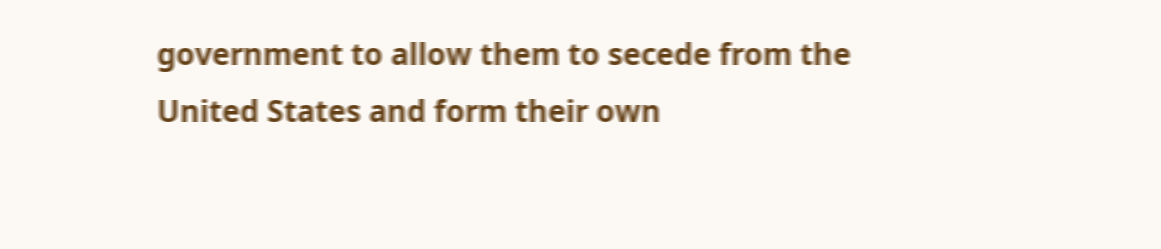government to allow them to secede from the United States and form their own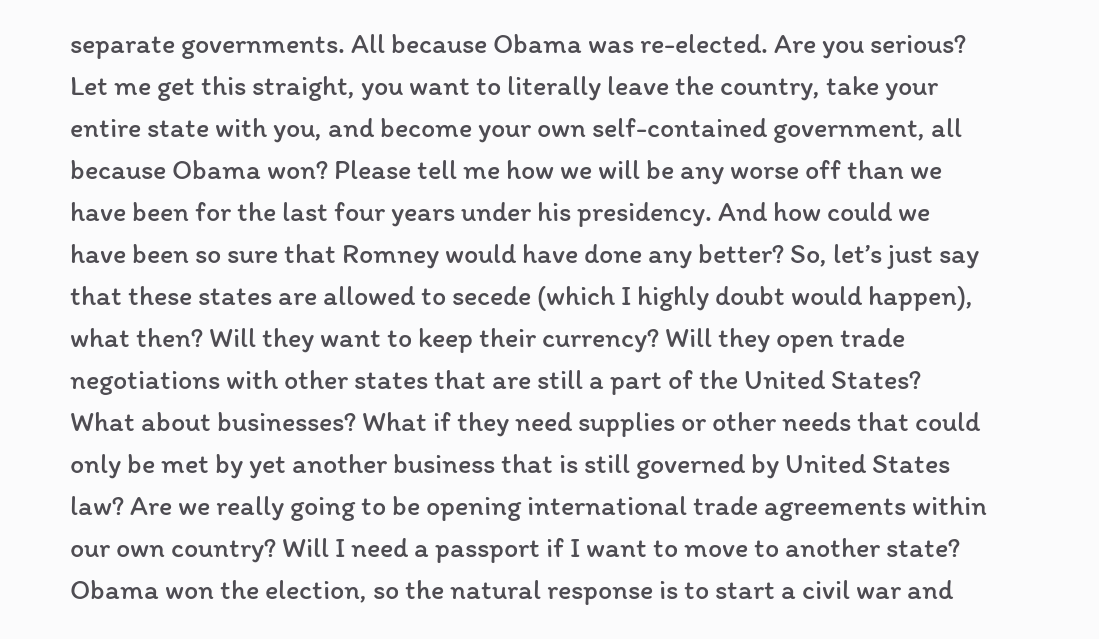separate governments. All because Obama was re-elected. Are you serious? Let me get this straight, you want to literally leave the country, take your entire state with you, and become your own self-contained government, all because Obama won? Please tell me how we will be any worse off than we have been for the last four years under his presidency. And how could we have been so sure that Romney would have done any better? So, let’s just say that these states are allowed to secede (which I highly doubt would happen), what then? Will they want to keep their currency? Will they open trade negotiations with other states that are still a part of the United States? What about businesses? What if they need supplies or other needs that could only be met by yet another business that is still governed by United States law? Are we really going to be opening international trade agreements within our own country? Will I need a passport if I want to move to another state? Obama won the election, so the natural response is to start a civil war and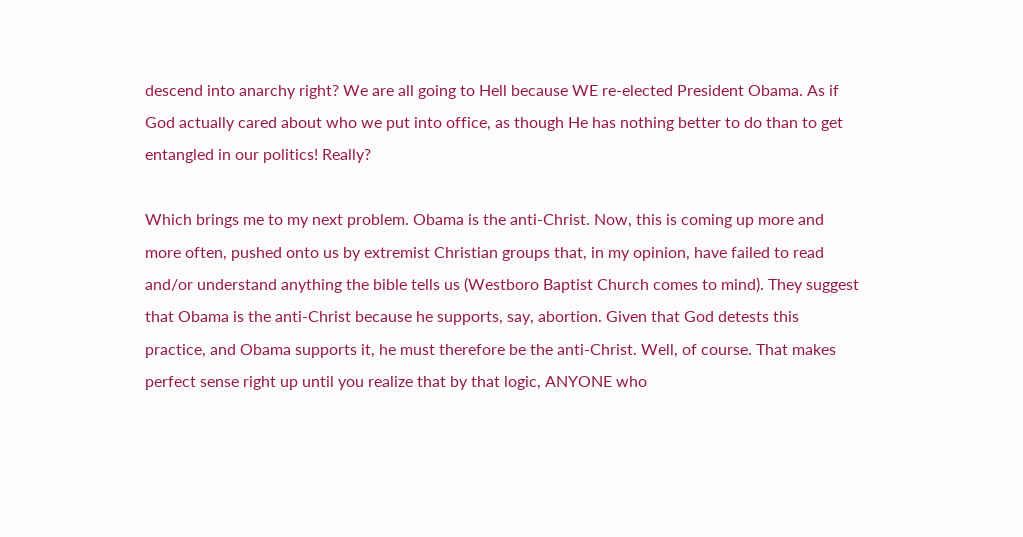descend into anarchy right? We are all going to Hell because WE re-elected President Obama. As if God actually cared about who we put into office, as though He has nothing better to do than to get entangled in our politics! Really?

Which brings me to my next problem. Obama is the anti-Christ. Now, this is coming up more and more often, pushed onto us by extremist Christian groups that, in my opinion, have failed to read and/or understand anything the bible tells us (Westboro Baptist Church comes to mind). They suggest that Obama is the anti-Christ because he supports, say, abortion. Given that God detests this practice, and Obama supports it, he must therefore be the anti-Christ. Well, of course. That makes perfect sense right up until you realize that by that logic, ANYONE who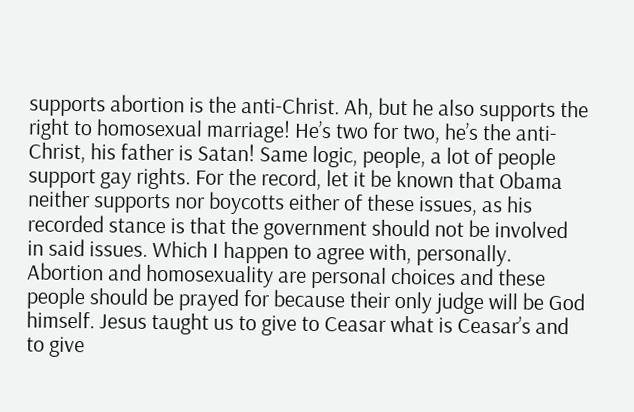supports abortion is the anti-Christ. Ah, but he also supports the right to homosexual marriage! He’s two for two, he’s the anti-Christ, his father is Satan! Same logic, people, a lot of people support gay rights. For the record, let it be known that Obama neither supports nor boycotts either of these issues, as his recorded stance is that the government should not be involved in said issues. Which I happen to agree with, personally. Abortion and homosexuality are personal choices and these people should be prayed for because their only judge will be God himself. Jesus taught us to give to Ceasar what is Ceasar’s and to give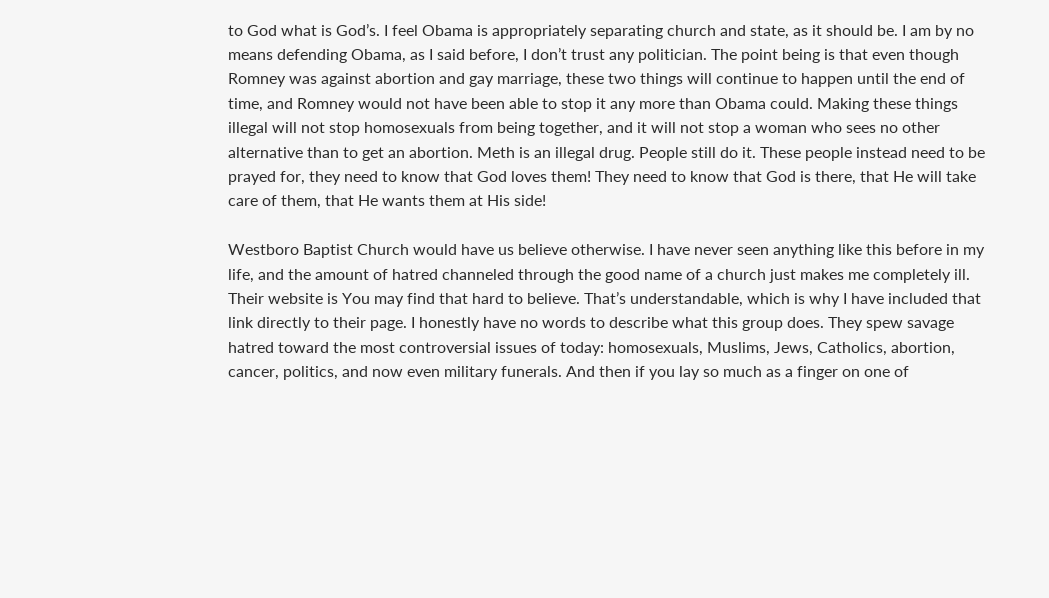to God what is God’s. I feel Obama is appropriately separating church and state, as it should be. I am by no means defending Obama, as I said before, I don’t trust any politician. The point being is that even though Romney was against abortion and gay marriage, these two things will continue to happen until the end of time, and Romney would not have been able to stop it any more than Obama could. Making these things illegal will not stop homosexuals from being together, and it will not stop a woman who sees no other alternative than to get an abortion. Meth is an illegal drug. People still do it. These people instead need to be prayed for, they need to know that God loves them! They need to know that God is there, that He will take care of them, that He wants them at His side!

Westboro Baptist Church would have us believe otherwise. I have never seen anything like this before in my life, and the amount of hatred channeled through the good name of a church just makes me completely ill. Their website is You may find that hard to believe. That’s understandable, which is why I have included that link directly to their page. I honestly have no words to describe what this group does. They spew savage hatred toward the most controversial issues of today: homosexuals, Muslims, Jews, Catholics, abortion, cancer, politics, and now even military funerals. And then if you lay so much as a finger on one of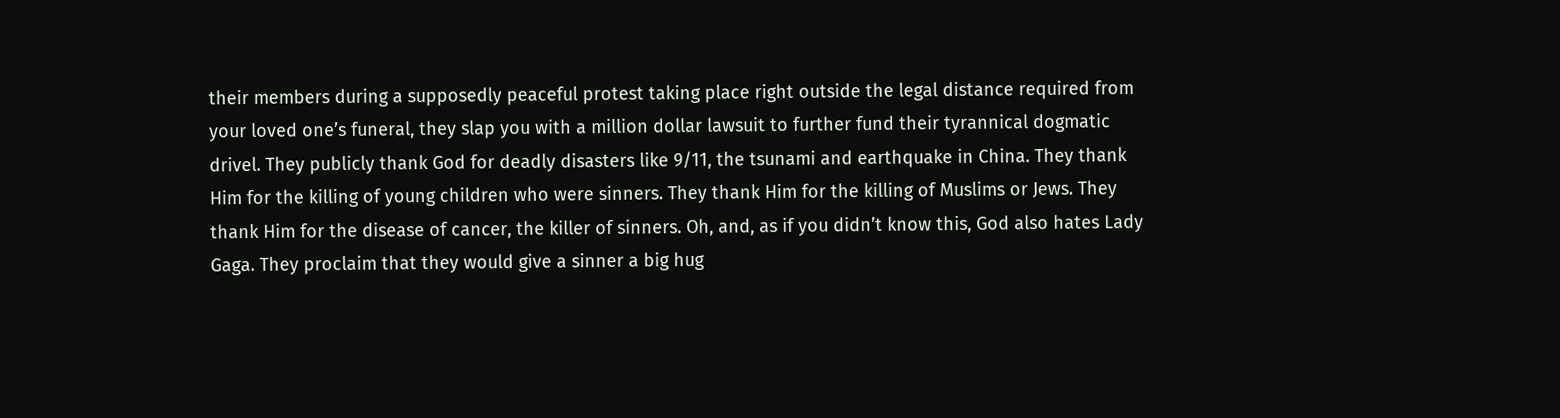their members during a supposedly peaceful protest taking place right outside the legal distance required from your loved one’s funeral, they slap you with a million dollar lawsuit to further fund their tyrannical dogmatic drivel. They publicly thank God for deadly disasters like 9/11, the tsunami and earthquake in China. They thank Him for the killing of young children who were sinners. They thank Him for the killing of Muslims or Jews. They thank Him for the disease of cancer, the killer of sinners. Oh, and, as if you didn’t know this, God also hates Lady Gaga. They proclaim that they would give a sinner a big hug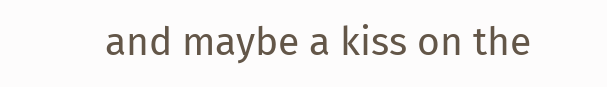and maybe a kiss on the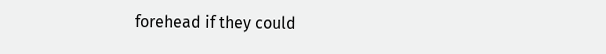forehead if they could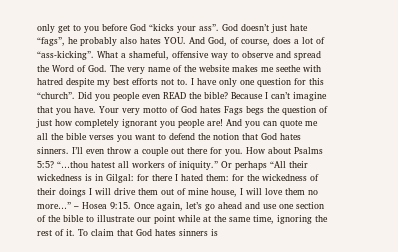only get to you before God “kicks your ass”. God doesn’t just hate “fags”, he probably also hates YOU. And God, of course, does a lot of “ass-kicking”. What a shameful, offensive way to observe and spread the Word of God. The very name of the website makes me seethe with hatred despite my best efforts not to. I have only one question for this “church”. Did you people even READ the bible? Because I can’t imagine that you have. Your very motto of God hates Fags begs the question of just how completely ignorant you people are! And you can quote me all the bible verses you want to defend the notion that God hates sinners. I’ll even throw a couple out there for you. How about Psalms 5:5? “…thou hatest all workers of iniquity.” Or perhaps “All their wickedness is in Gilgal: for there I hated them: for the wickedness of their doings I will drive them out of mine house, I will love them no more…” – Hosea 9:15. Once again, let’s go ahead and use one section of the bible to illustrate our point while at the same time, ignoring the rest of it. To claim that God hates sinners is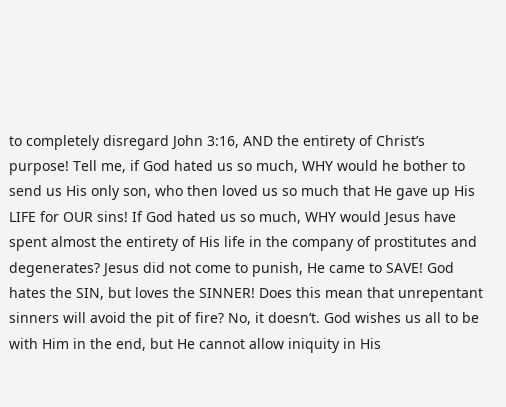to completely disregard John 3:16, AND the entirety of Christ’s purpose! Tell me, if God hated us so much, WHY would he bother to send us His only son, who then loved us so much that He gave up His LIFE for OUR sins! If God hated us so much, WHY would Jesus have spent almost the entirety of His life in the company of prostitutes and degenerates? Jesus did not come to punish, He came to SAVE! God hates the SIN, but loves the SINNER! Does this mean that unrepentant sinners will avoid the pit of fire? No, it doesn’t. God wishes us all to be with Him in the end, but He cannot allow iniquity in His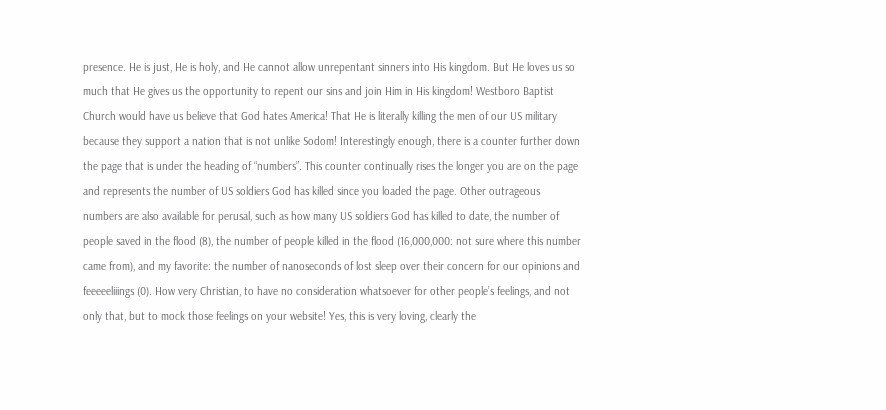presence. He is just, He is holy, and He cannot allow unrepentant sinners into His kingdom. But He loves us so much that He gives us the opportunity to repent our sins and join Him in His kingdom! Westboro Baptist Church would have us believe that God hates America! That He is literally killing the men of our US military because they support a nation that is not unlike Sodom! Interestingly enough, there is a counter further down the page that is under the heading of “numbers”. This counter continually rises the longer you are on the page and represents the number of US soldiers God has killed since you loaded the page. Other outrageous numbers are also available for perusal, such as how many US soldiers God has killed to date, the number of people saved in the flood (8), the number of people killed in the flood (16,000,000: not sure where this number came from), and my favorite: the number of nanoseconds of lost sleep over their concern for our opinions and feeeeeliiings (0). How very Christian, to have no consideration whatsoever for other people’s feelings, and not only that, but to mock those feelings on your website! Yes, this is very loving, clearly the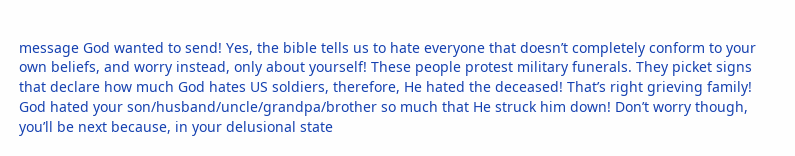message God wanted to send! Yes, the bible tells us to hate everyone that doesn’t completely conform to your own beliefs, and worry instead, only about yourself! These people protest military funerals. They picket signs that declare how much God hates US soldiers, therefore, He hated the deceased! That’s right grieving family! God hated your son/husband/uncle/grandpa/brother so much that He struck him down! Don’t worry though, you’ll be next because, in your delusional state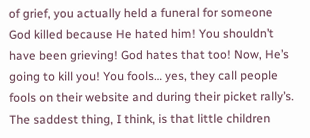of grief, you actually held a funeral for someone God killed because He hated him! You shouldn’t have been grieving! God hates that too! Now, He’s going to kill you! You fools… yes, they call people fools on their website and during their picket rally’s. The saddest thing, I think, is that little children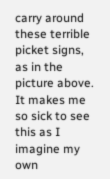carry around these terrible picket signs, as in the picture above. It makes me so sick to see this as I imagine my own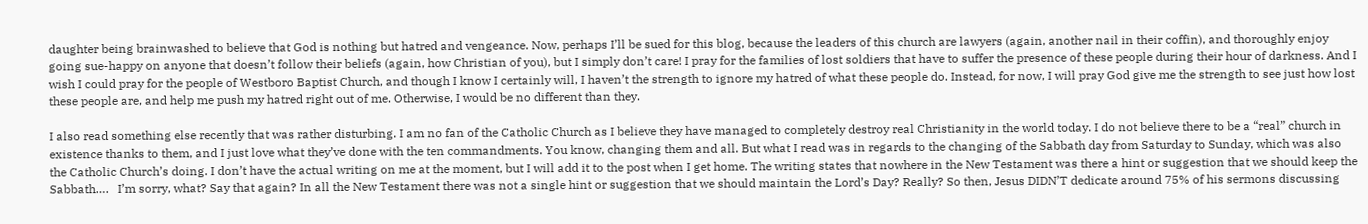daughter being brainwashed to believe that God is nothing but hatred and vengeance. Now, perhaps I’ll be sued for this blog, because the leaders of this church are lawyers (again, another nail in their coffin), and thoroughly enjoy going sue-happy on anyone that doesn’t follow their beliefs (again, how Christian of you), but I simply don’t care! I pray for the families of lost soldiers that have to suffer the presence of these people during their hour of darkness. And I wish I could pray for the people of Westboro Baptist Church, and though I know I certainly will, I haven’t the strength to ignore my hatred of what these people do. Instead, for now, I will pray God give me the strength to see just how lost these people are, and help me push my hatred right out of me. Otherwise, I would be no different than they.

I also read something else recently that was rather disturbing. I am no fan of the Catholic Church as I believe they have managed to completely destroy real Christianity in the world today. I do not believe there to be a “real” church in existence thanks to them, and I just love what they’ve done with the ten commandments. You know, changing them and all. But what I read was in regards to the changing of the Sabbath day from Saturday to Sunday, which was also the Catholic Church’s doing. I don’t have the actual writing on me at the moment, but I will add it to the post when I get home. The writing states that nowhere in the New Testament was there a hint or suggestion that we should keep the Sabbath….   I’m sorry, what? Say that again? In all the New Testament there was not a single hint or suggestion that we should maintain the Lord’s Day? Really? So then, Jesus DIDN’T dedicate around 75% of his sermons discussing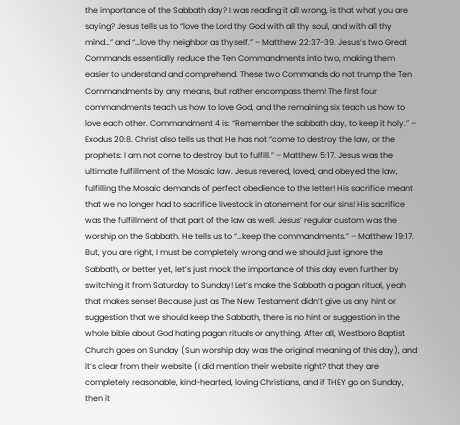the importance of the Sabbath day? I was reading it all wrong, is that what you are saying? Jesus tells us to “love the Lord thy God with all thy soul, and with all thy mind…” and “…love thy neighbor as thyself.” – Matthew 22:37-39. Jesus’s two Great Commands essentially reduce the Ten Commandments into two, making them easier to understand and comprehend. These two Commands do not trump the Ten Commandments by any means, but rather encompass them! The first four commandments teach us how to love God, and the remaining six teach us how to love each other. Commandment 4 is: “Remember the sabbath day, to keep it holy.” – Exodus 20:8. Christ also tells us that He has not “come to destroy the law, or the prophets: I am not come to destroy but to fulfill.” – Matthew 5:17. Jesus was the ultimate fulfillment of the Mosaic law. Jesus revered, loved, and obeyed the law, fulfilling the Mosaic demands of perfect obedience to the letter! His sacrifice meant that we no longer had to sacrifice livestock in atonement for our sins! His sacrifice was the fulfillment of that part of the law as well. Jesus’ regular custom was the worship on the Sabbath. He tells us to “…keep the commandments.” – Matthew 19:17. But, you are right, I must be completely wrong and we should just ignore the Sabbath, or better yet, let’s just mock the importance of this day even further by switching it from Saturday to Sunday! Let’s make the Sabbath a pagan ritual, yeah that makes sense! Because just as The New Testament didn’t give us any hint or suggestion that we should keep the Sabbath, there is no hint or suggestion in the whole bible about God hating pagan rituals or anything. After all, Westboro Baptist Church goes on Sunday (Sun worship day was the original meaning of this day), and it’s clear from their website (I did mention their website right? that they are completely reasonable, kind-hearted, loving Christians, and if THEY go on Sunday, then it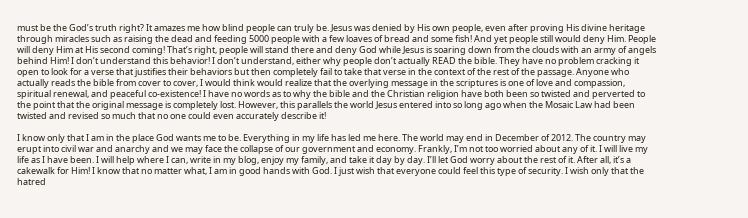must be the God’s truth right? It amazes me how blind people can truly be. Jesus was denied by His own people, even after proving His divine heritage through miracles such as raising the dead and feeding 5000 people with a few loaves of bread and some fish! And yet people still would deny Him. People will deny Him at His second coming! That’s right, people will stand there and deny God while Jesus is soaring down from the clouds with an army of angels behind Him! I don’t understand this behavior! I don’t understand, either why people don’t actually READ the bible. They have no problem cracking it open to look for a verse that justifies their behaviors but then completely fail to take that verse in the context of the rest of the passage. Anyone who actually reads the bible from cover to cover, I would think would realize that the overlying message in the scriptures is one of love and compassion, spiritual renewal, and peaceful co-existence! I have no words as to why the bible and the Christian religion have both been so twisted and perverted to the point that the original message is completely lost. However, this parallels the world Jesus entered into so long ago when the Mosaic Law had been twisted and revised so much that no one could even accurately describe it!

I know only that I am in the place God wants me to be. Everything in my life has led me here. The world may end in December of 2012. The country may erupt into civil war and anarchy and we may face the collapse of our government and economy. Frankly, I’m not too worried about any of it. I will live my life as I have been. I will help where I can, write in my blog, enjoy my family, and take it day by day. I’ll let God worry about the rest of it. After all, it’s a cakewalk for Him! I know that no matter what, I am in good hands with God. I just wish that everyone could feel this type of security. I wish only that the hatred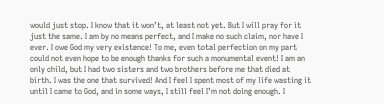would just stop. I know that it won’t, at least not yet. But I will pray for it just the same. I am by no means perfect, and I make no such claim, nor have I ever. I owe God my very existence! To me, even total perfection on my part could not even hope to be enough thanks for such a monumental event! I am an only child, but I had two sisters and two brothers before me that died at birth. I was the one that survived! And I feel I spent most of my life wasting it until I came to God, and in some ways, I still feel I’m not doing enough. I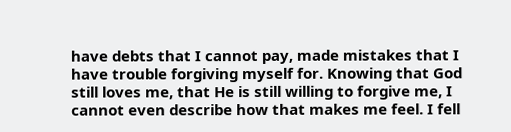have debts that I cannot pay, made mistakes that I have trouble forgiving myself for. Knowing that God still loves me, that He is still willing to forgive me, I cannot even describe how that makes me feel. I fell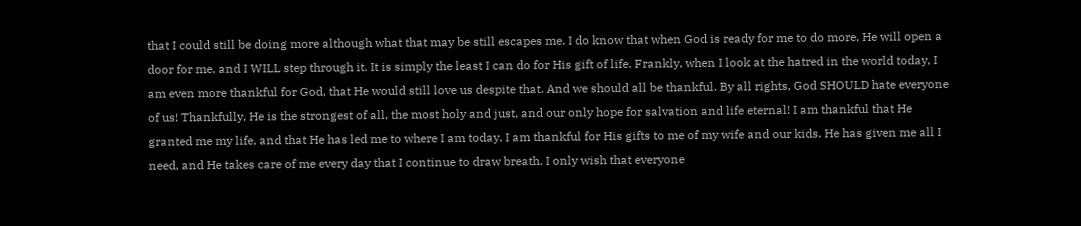that I could still be doing more although what that may be still escapes me. I do know that when God is ready for me to do more, He will open a door for me, and I WILL step through it. It is simply the least I can do for His gift of life. Frankly, when I look at the hatred in the world today, I am even more thankful for God, that He would still love us despite that. And we should all be thankful. By all rights, God SHOULD hate everyone of us! Thankfully, He is the strongest of all, the most holy and just, and our only hope for salvation and life eternal! I am thankful that He granted me my life, and that He has led me to where I am today. I am thankful for His gifts to me of my wife and our kids. He has given me all I need, and He takes care of me every day that I continue to draw breath. I only wish that everyone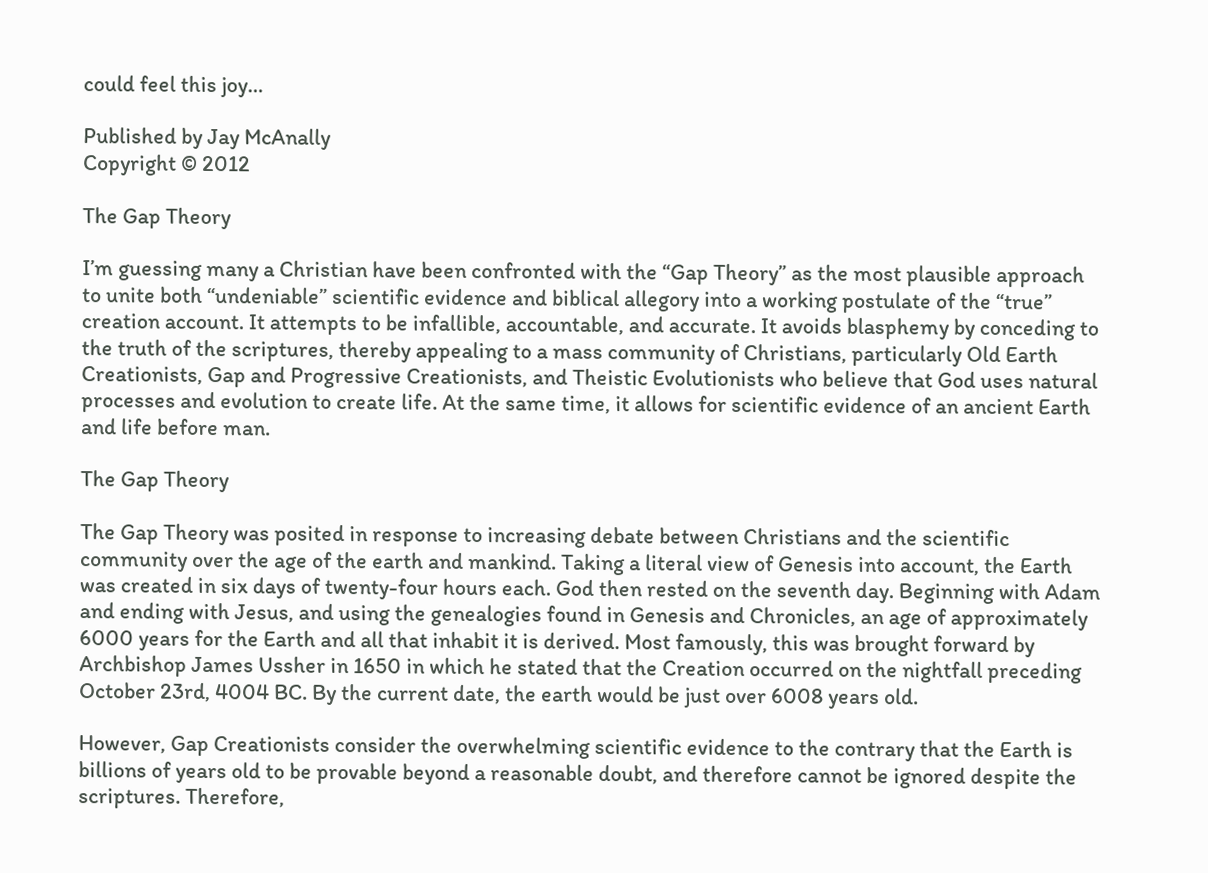could feel this joy…

Published by Jay McAnally
Copyright © 2012

The Gap Theory

I’m guessing many a Christian have been confronted with the “Gap Theory” as the most plausible approach to unite both “undeniable” scientific evidence and biblical allegory into a working postulate of the “true” creation account. It attempts to be infallible, accountable, and accurate. It avoids blasphemy by conceding to the truth of the scriptures, thereby appealing to a mass community of Christians, particularly Old Earth Creationists, Gap and Progressive Creationists, and Theistic Evolutionists who believe that God uses natural processes and evolution to create life. At the same time, it allows for scientific evidence of an ancient Earth and life before man.

The Gap Theory

The Gap Theory was posited in response to increasing debate between Christians and the scientific community over the age of the earth and mankind. Taking a literal view of Genesis into account, the Earth was created in six days of twenty-four hours each. God then rested on the seventh day. Beginning with Adam and ending with Jesus, and using the genealogies found in Genesis and Chronicles, an age of approximately 6000 years for the Earth and all that inhabit it is derived. Most famously, this was brought forward by Archbishop James Ussher in 1650 in which he stated that the Creation occurred on the nightfall preceding October 23rd, 4004 BC. By the current date, the earth would be just over 6008 years old.

However, Gap Creationists consider the overwhelming scientific evidence to the contrary that the Earth is billions of years old to be provable beyond a reasonable doubt, and therefore cannot be ignored despite the scriptures. Therefore,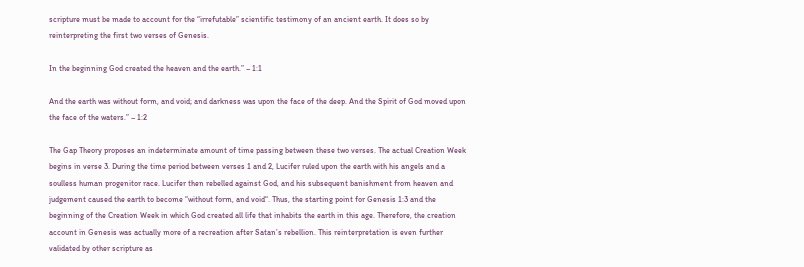scripture must be made to account for the “irrefutable” scientific testimony of an ancient earth. It does so by reinterpreting the first two verses of Genesis.

In the beginning God created the heaven and the earth.” – 1:1

And the earth was without form, and void; and darkness was upon the face of the deep. And the Spirit of God moved upon the face of the waters.” – 1:2

The Gap Theory proposes an indeterminate amount of time passing between these two verses. The actual Creation Week begins in verse 3. During the time period between verses 1 and 2, Lucifer ruled upon the earth with his angels and a soulless human progenitor race. Lucifer then rebelled against God, and his subsequent banishment from heaven and judgement caused the earth to become “without form, and void“. Thus, the starting point for Genesis 1:3 and the beginning of the Creation Week in which God created all life that inhabits the earth in this age. Therefore, the creation account in Genesis was actually more of a recreation after Satan’s rebellion. This reinterpretation is even further validated by other scripture as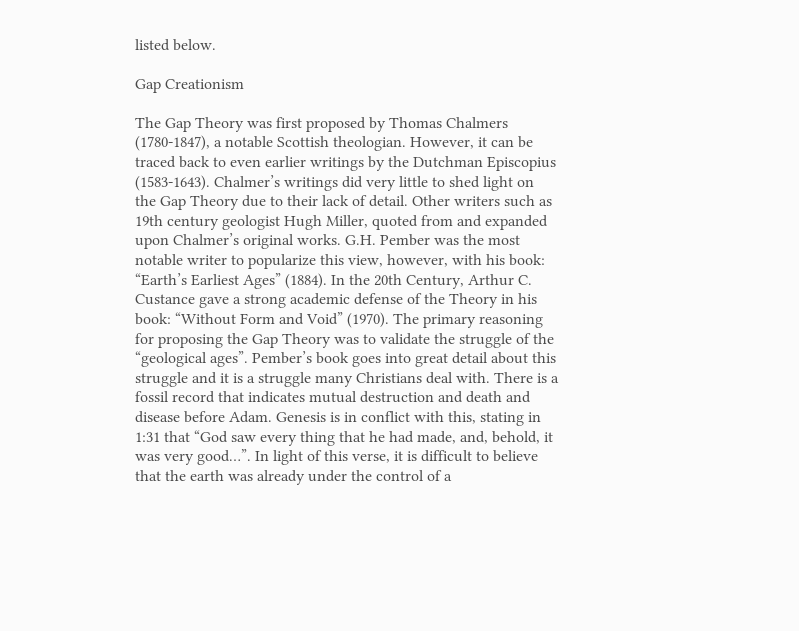listed below.

Gap Creationism

The Gap Theory was first proposed by Thomas Chalmers (1780-1847), a notable Scottish theologian. However, it can be traced back to even earlier writings by the Dutchman Episcopius (1583-1643). Chalmer’s writings did very little to shed light on the Gap Theory due to their lack of detail. Other writers such as 19th century geologist Hugh Miller, quoted from and expanded upon Chalmer’s original works. G.H. Pember was the most notable writer to popularize this view, however, with his book: “Earth’s Earliest Ages” (1884). In the 20th Century, Arthur C. Custance gave a strong academic defense of the Theory in his book: “Without Form and Void” (1970). The primary reasoning for proposing the Gap Theory was to validate the struggle of the “geological ages”. Pember’s book goes into great detail about this struggle and it is a struggle many Christians deal with. There is a fossil record that indicates mutual destruction and death and disease before Adam. Genesis is in conflict with this, stating in 1:31 that “God saw every thing that he had made, and, behold, it was very good…”. In light of this verse, it is difficult to believe that the earth was already under the control of a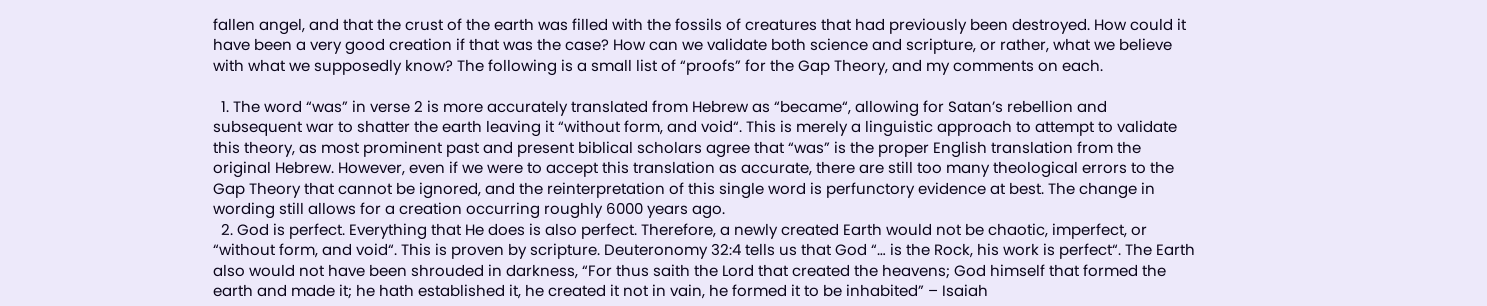fallen angel, and that the crust of the earth was filled with the fossils of creatures that had previously been destroyed. How could it have been a very good creation if that was the case? How can we validate both science and scripture, or rather, what we believe with what we supposedly know? The following is a small list of “proofs” for the Gap Theory, and my comments on each.

  1. The word “was” in verse 2 is more accurately translated from Hebrew as “became“, allowing for Satan’s rebellion and subsequent war to shatter the earth leaving it “without form, and void“. This is merely a linguistic approach to attempt to validate this theory, as most prominent past and present biblical scholars agree that “was” is the proper English translation from the original Hebrew. However, even if we were to accept this translation as accurate, there are still too many theological errors to the Gap Theory that cannot be ignored, and the reinterpretation of this single word is perfunctory evidence at best. The change in wording still allows for a creation occurring roughly 6000 years ago.
  2. God is perfect. Everything that He does is also perfect. Therefore, a newly created Earth would not be chaotic, imperfect, or “without form, and void“. This is proven by scripture. Deuteronomy 32:4 tells us that God “… is the Rock, his work is perfect“. The Earth also would not have been shrouded in darkness, “For thus saith the Lord that created the heavens; God himself that formed the earth and made it; he hath established it, he created it not in vain, he formed it to be inhabited” – Isaiah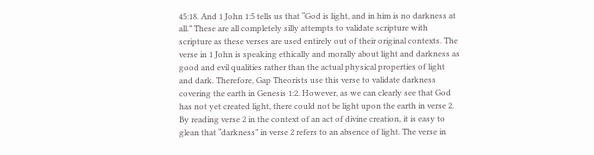45:18. And 1 John 1:5 tells us that “God is light, and in him is no darkness at all.” These are all completely silly attempts to validate scripture with scripture as these verses are used entirely out of their original contexts. The verse in 1 John is speaking ethically and morally about light and darkness as good and evil qualities rather than the actual physical properties of light and dark. Therefore, Gap Theorists use this verse to validate darkness covering the earth in Genesis 1:2. However, as we can clearly see that God has not yet created light, there could not be light upon the earth in verse 2. By reading verse 2 in the context of an act of divine creation, it is easy to glean that “darkness” in verse 2 refers to an absence of light. The verse in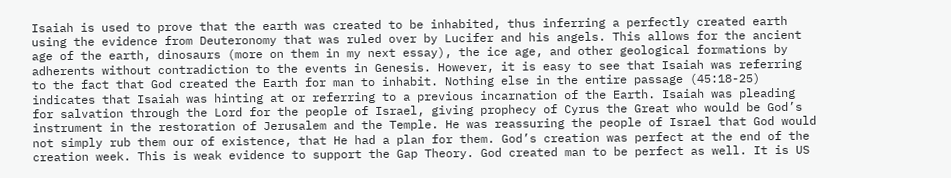Isaiah is used to prove that the earth was created to be inhabited, thus inferring a perfectly created earth using the evidence from Deuteronomy that was ruled over by Lucifer and his angels. This allows for the ancient age of the earth, dinosaurs (more on them in my next essay), the ice age, and other geological formations by adherents without contradiction to the events in Genesis. However, it is easy to see that Isaiah was referring to the fact that God created the Earth for man to inhabit. Nothing else in the entire passage (45:18-25) indicates that Isaiah was hinting at or referring to a previous incarnation of the Earth. Isaiah was pleading for salvation through the Lord for the people of Israel, giving prophecy of Cyrus the Great who would be God’s instrument in the restoration of Jerusalem and the Temple. He was reassuring the people of Israel that God would not simply rub them our of existence, that He had a plan for them. God’s creation was perfect at the end of the creation week. This is weak evidence to support the Gap Theory. God created man to be perfect as well. It is US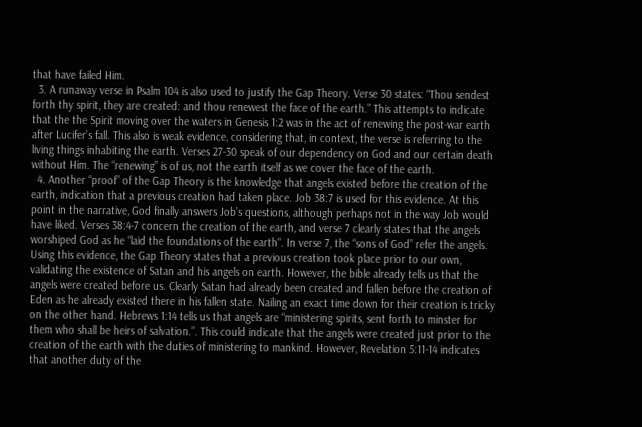that have failed Him.
  3. A runaway verse in Psalm 104 is also used to justify the Gap Theory. Verse 30 states: “Thou sendest forth thy spirit, they are created: and thou renewest the face of the earth.” This attempts to indicate that the the Spirit moving over the waters in Genesis 1:2 was in the act of renewing the post-war earth after Lucifer’s fall. This also is weak evidence, considering that, in context, the verse is referring to the living things inhabiting the earth. Verses 27-30 speak of our dependency on God and our certain death without Him. The “renewing” is of us, not the earth itself as we cover the face of the earth.
  4. Another “proof” of the Gap Theory is the knowledge that angels existed before the creation of the earth, indication that a previous creation had taken place. Job 38:7 is used for this evidence. At this point in the narrative, God finally answers Job’s questions, although perhaps not in the way Job would have liked. Verses 38:4-7 concern the creation of the earth, and verse 7 clearly states that the angels worshiped God as he “laid the foundations of the earth“. In verse 7, the “sons of God” refer the angels. Using this evidence, the Gap Theory states that a previous creation took place prior to our own, validating the existence of Satan and his angels on earth. However, the bible already tells us that the angels were created before us. Clearly Satan had already been created and fallen before the creation of Eden as he already existed there in his fallen state. Nailing an exact time down for their creation is tricky on the other hand. Hebrews 1:14 tells us that angels are “ministering spirits, sent forth to minster for them who shall be heirs of salvation.”. This could indicate that the angels were created just prior to the creation of the earth with the duties of ministering to mankind. However, Revelation 5:11-14 indicates that another duty of the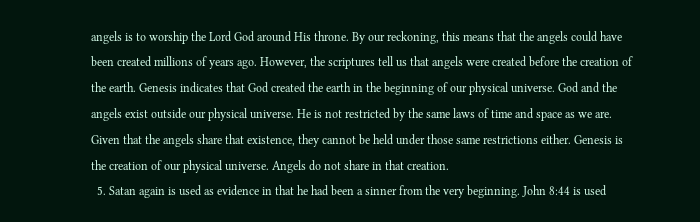angels is to worship the Lord God around His throne. By our reckoning, this means that the angels could have been created millions of years ago. However, the scriptures tell us that angels were created before the creation of the earth. Genesis indicates that God created the earth in the beginning of our physical universe. God and the angels exist outside our physical universe. He is not restricted by the same laws of time and space as we are. Given that the angels share that existence, they cannot be held under those same restrictions either. Genesis is the creation of our physical universe. Angels do not share in that creation.
  5. Satan again is used as evidence in that he had been a sinner from the very beginning. John 8:44 is used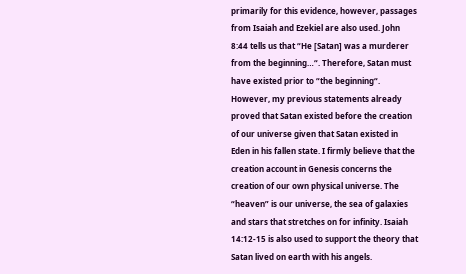primarily for this evidence, however, passages from Isaiah and Ezekiel are also used. John 8:44 tells us that “He [Satan] was a murderer from the beginning…“. Therefore, Satan must have existed prior to “the beginning“. However, my previous statements already proved that Satan existed before the creation of our universe given that Satan existed in Eden in his fallen state. I firmly believe that the creation account in Genesis concerns the creation of our own physical universe. The “heaven” is our universe, the sea of galaxies and stars that stretches on for infinity. Isaiah 14:12-15 is also used to support the theory that Satan lived on earth with his angels.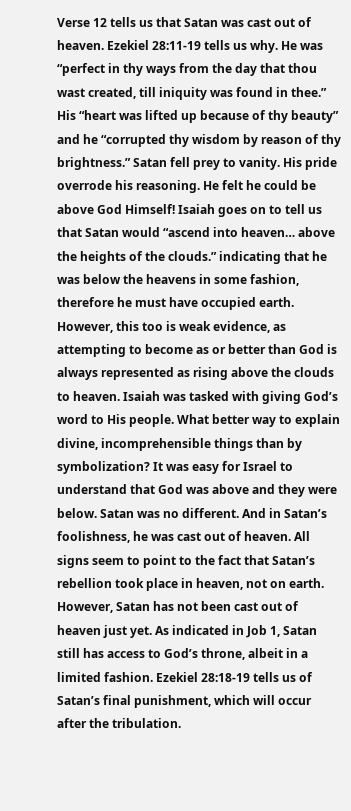Verse 12 tells us that Satan was cast out of heaven. Ezekiel 28:11-19 tells us why. He was “perfect in thy ways from the day that thou wast created, till iniquity was found in thee.” His “heart was lifted up because of thy beauty” and he “corrupted thy wisdom by reason of thy brightness.” Satan fell prey to vanity. His pride overrode his reasoning. He felt he could be above God Himself! Isaiah goes on to tell us that Satan would “ascend into heaven… above the heights of the clouds.” indicating that he was below the heavens in some fashion, therefore he must have occupied earth. However, this too is weak evidence, as attempting to become as or better than God is always represented as rising above the clouds to heaven. Isaiah was tasked with giving God’s word to His people. What better way to explain divine, incomprehensible things than by symbolization? It was easy for Israel to understand that God was above and they were below. Satan was no different. And in Satan’s foolishness, he was cast out of heaven. All signs seem to point to the fact that Satan’s rebellion took place in heaven, not on earth. However, Satan has not been cast out of heaven just yet. As indicated in Job 1, Satan still has access to God’s throne, albeit in a limited fashion. Ezekiel 28:18-19 tells us of Satan’s final punishment, which will occur after the tribulation.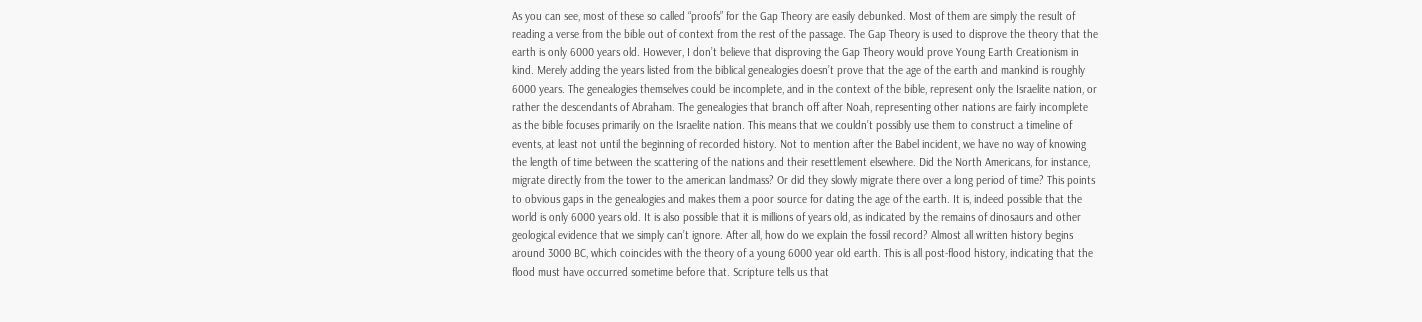As you can see, most of these so called “proofs” for the Gap Theory are easily debunked. Most of them are simply the result of reading a verse from the bible out of context from the rest of the passage. The Gap Theory is used to disprove the theory that the earth is only 6000 years old. However, I don’t believe that disproving the Gap Theory would prove Young Earth Creationism in kind. Merely adding the years listed from the biblical genealogies doesn’t prove that the age of the earth and mankind is roughly 6000 years. The genealogies themselves could be incomplete, and in the context of the bible, represent only the Israelite nation, or rather the descendants of Abraham. The genealogies that branch off after Noah, representing other nations are fairly incomplete as the bible focuses primarily on the Israelite nation. This means that we couldn’t possibly use them to construct a timeline of events, at least not until the beginning of recorded history. Not to mention after the Babel incident, we have no way of knowing the length of time between the scattering of the nations and their resettlement elsewhere. Did the North Americans, for instance, migrate directly from the tower to the american landmass? Or did they slowly migrate there over a long period of time? This points to obvious gaps in the genealogies and makes them a poor source for dating the age of the earth. It is, indeed possible that the world is only 6000 years old. It is also possible that it is millions of years old, as indicated by the remains of dinosaurs and other geological evidence that we simply can’t ignore. After all, how do we explain the fossil record? Almost all written history begins around 3000 BC, which coincides with the theory of a young 6000 year old earth. This is all post-flood history, indicating that the flood must have occurred sometime before that. Scripture tells us that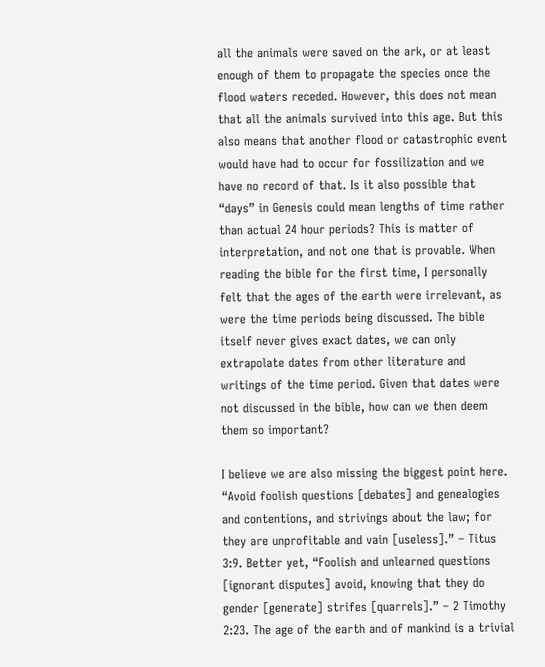all the animals were saved on the ark, or at least enough of them to propagate the species once the flood waters receded. However, this does not mean that all the animals survived into this age. But this also means that another flood or catastrophic event would have had to occur for fossilization and we have no record of that. Is it also possible that “days” in Genesis could mean lengths of time rather than actual 24 hour periods? This is matter of interpretation, and not one that is provable. When reading the bible for the first time, I personally felt that the ages of the earth were irrelevant, as were the time periods being discussed. The bible itself never gives exact dates, we can only extrapolate dates from other literature and writings of the time period. Given that dates were not discussed in the bible, how can we then deem them so important?

I believe we are also missing the biggest point here. “Avoid foolish questions [debates] and genealogies and contentions, and strivings about the law; for they are unprofitable and vain [useless].” – Titus 3:9. Better yet, “Foolish and unlearned questions [ignorant disputes] avoid, knowing that they do gender [generate] strifes [quarrels].” – 2 Timothy 2:23. The age of the earth and of mankind is a trivial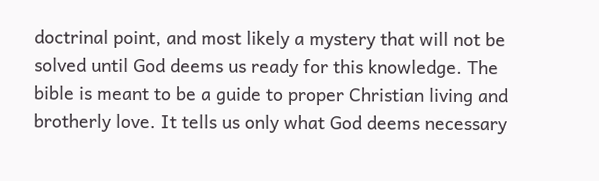doctrinal point, and most likely a mystery that will not be solved until God deems us ready for this knowledge. The bible is meant to be a guide to proper Christian living and brotherly love. It tells us only what God deems necessary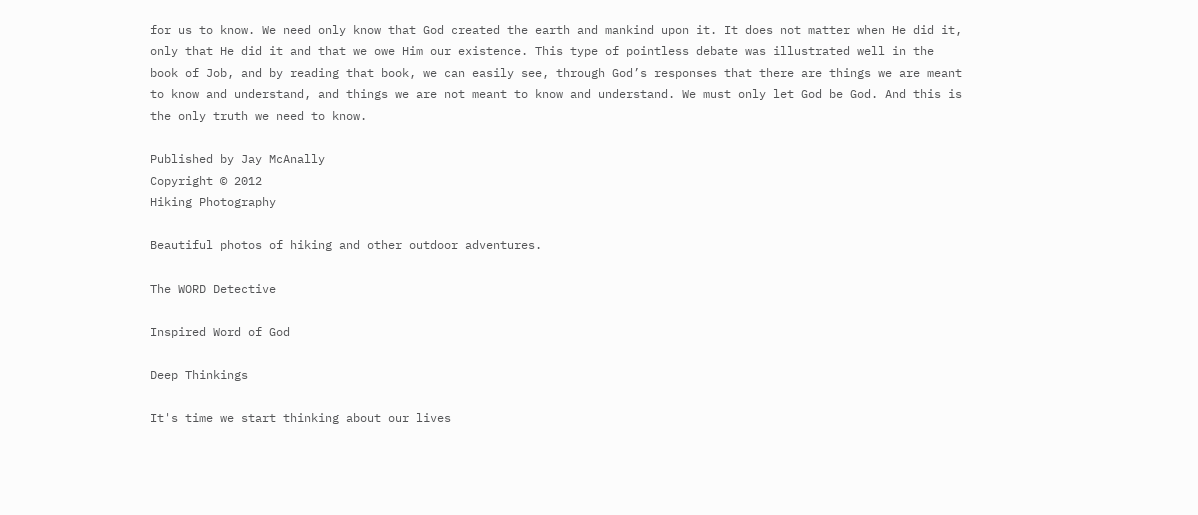for us to know. We need only know that God created the earth and mankind upon it. It does not matter when He did it, only that He did it and that we owe Him our existence. This type of pointless debate was illustrated well in the book of Job, and by reading that book, we can easily see, through God’s responses that there are things we are meant to know and understand, and things we are not meant to know and understand. We must only let God be God. And this is the only truth we need to know.

Published by Jay McAnally
Copyright © 2012
Hiking Photography

Beautiful photos of hiking and other outdoor adventures.

The WORD Detective

Inspired Word of God

Deep Thinkings

It's time we start thinking about our lives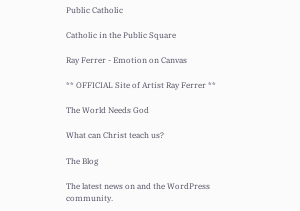Public Catholic

Catholic in the Public Square

Ray Ferrer - Emotion on Canvas

** OFFICIAL Site of Artist Ray Ferrer **

The World Needs God

What can Christ teach us?

The Blog

The latest news on and the WordPress community.